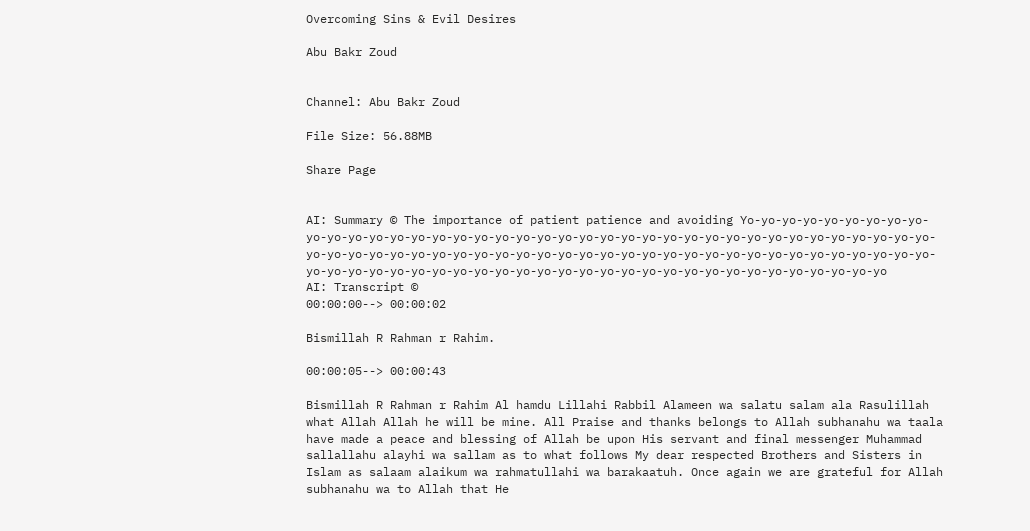Overcoming Sins & Evil Desires

Abu Bakr Zoud


Channel: Abu Bakr Zoud

File Size: 56.88MB

Share Page


AI: Summary © The importance of patient patience and avoiding Yo-yo-yo-yo-yo-yo-yo-yo-yo-yo-yo-yo-yo-yo-yo-yo-yo-yo-yo-yo-yo-yo-yo-yo-yo-yo-yo-yo-yo-yo-yo-yo-yo-yo-yo-yo-yo-yo-yo-yo-yo-yo-yo-yo-yo-yo-yo-yo-yo-yo-yo-yo-yo-yo-yo-yo-yo-yo-yo-yo-yo-yo-yo-yo-yo-yo-yo-yo-yo-yo-yo-yo-yo-yo-yo-yo-yo-yo-yo-yo-yo-yo-yo-yo-yo-yo-yo-yo-yo-yo-yo-yo-yo-yo-yo-yo-yo
AI: Transcript ©
00:00:00--> 00:00:02

Bismillah R Rahman r Rahim.

00:00:05--> 00:00:43

Bismillah R Rahman r Rahim Al hamdu Lillahi Rabbil Alameen wa salatu salam ala Rasulillah what Allah Allah he will be mine. All Praise and thanks belongs to Allah subhanahu wa taala have made a peace and blessing of Allah be upon His servant and final messenger Muhammad sallallahu alayhi wa sallam as to what follows My dear respected Brothers and Sisters in Islam as salaam alaikum wa rahmatullahi wa barakaatuh. Once again we are grateful for Allah subhanahu wa to Allah that He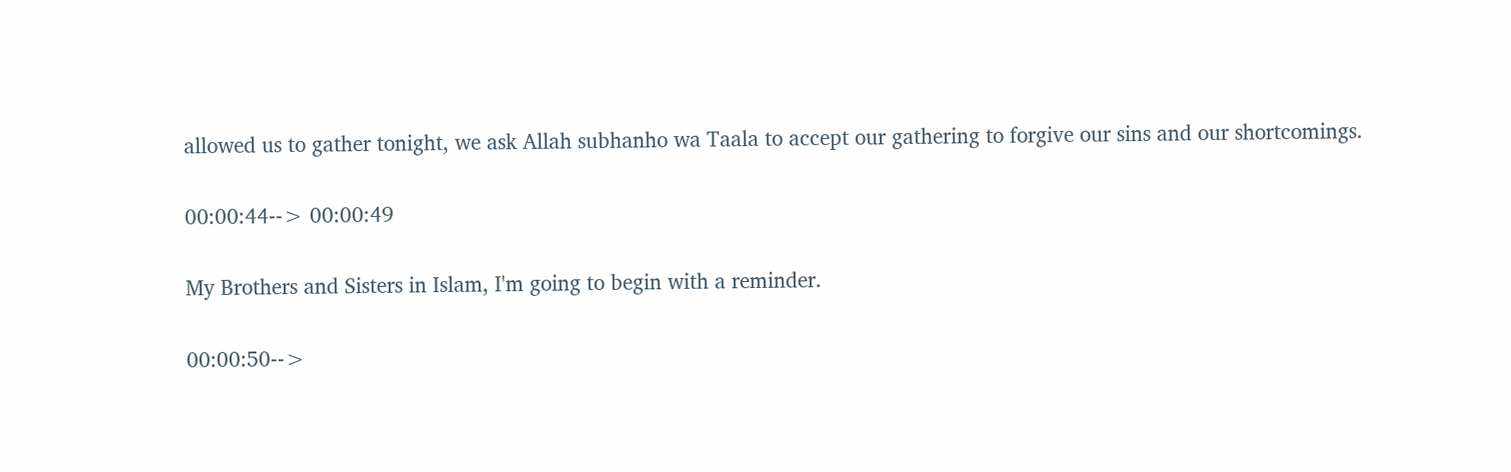allowed us to gather tonight, we ask Allah subhanho wa Taala to accept our gathering to forgive our sins and our shortcomings.

00:00:44--> 00:00:49

My Brothers and Sisters in Islam, I'm going to begin with a reminder.

00:00:50-->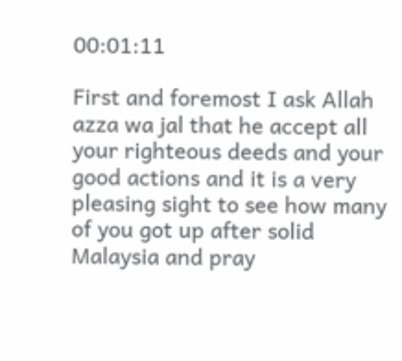00:01:11

First and foremost I ask Allah azza wa jal that he accept all your righteous deeds and your good actions and it is a very pleasing sight to see how many of you got up after solid Malaysia and pray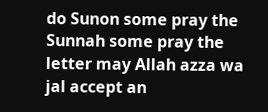do Sunon some pray the Sunnah some pray the letter may Allah azza wa jal accept an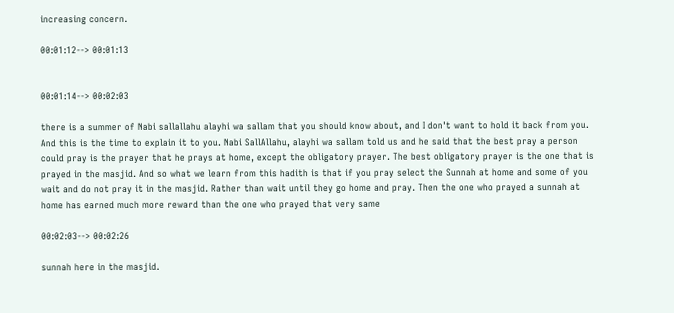increasing concern.

00:01:12--> 00:01:13


00:01:14--> 00:02:03

there is a summer of Nabi sallallahu alayhi wa sallam that you should know about, and I don't want to hold it back from you. And this is the time to explain it to you. Nabi SallAllahu, alayhi wa sallam told us and he said that the best pray a person could pray is the prayer that he prays at home, except the obligatory prayer. The best obligatory prayer is the one that is prayed in the masjid. And so what we learn from this hadith is that if you pray select the Sunnah at home and some of you wait and do not pray it in the masjid. Rather than wait until they go home and pray. Then the one who prayed a sunnah at home has earned much more reward than the one who prayed that very same

00:02:03--> 00:02:26

sunnah here in the masjid.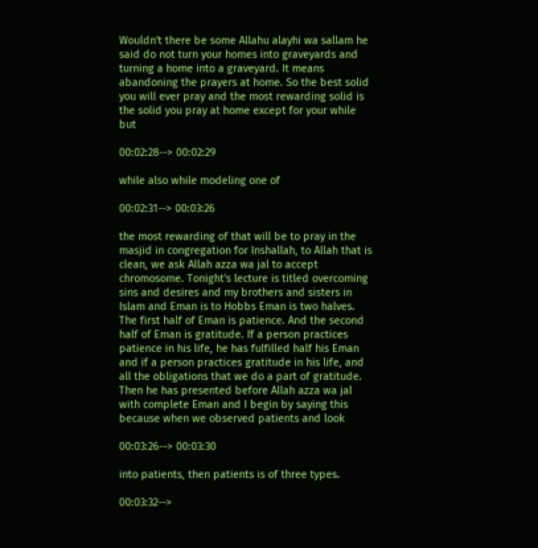Wouldn't there be some Allahu alayhi wa sallam he said do not turn your homes into graveyards and turning a home into a graveyard. It means abandoning the prayers at home. So the best solid you will ever pray and the most rewarding solid is the solid you pray at home except for your while but

00:02:28--> 00:02:29

while also while modeling one of

00:02:31--> 00:03:26

the most rewarding of that will be to pray in the masjid in congregation for Inshallah, to Allah that is clean, we ask Allah azza wa jal to accept chromosome. Tonight's lecture is titled overcoming sins and desires and my brothers and sisters in Islam and Eman is to Hobbs Eman is two halves. The first half of Eman is patience. And the second half of Eman is gratitude. If a person practices patience in his life, he has fulfilled half his Eman and if a person practices gratitude in his life, and all the obligations that we do a part of gratitude. Then he has presented before Allah azza wa jal with complete Eman and I begin by saying this because when we observed patients and look

00:03:26--> 00:03:30

into patients, then patients is of three types.

00:03:32-->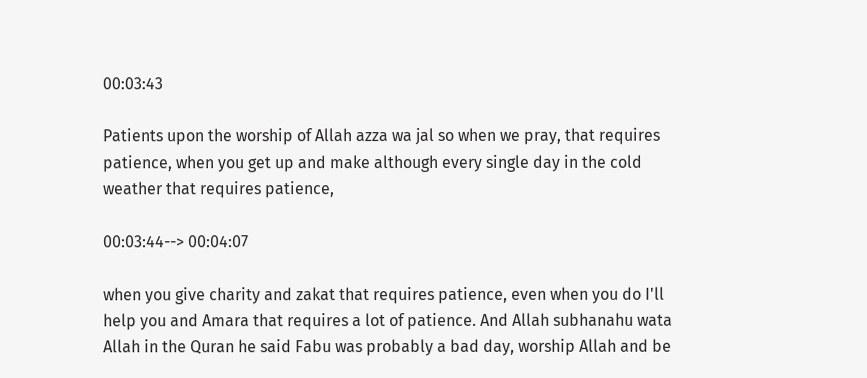00:03:43

Patients upon the worship of Allah azza wa jal so when we pray, that requires patience, when you get up and make although every single day in the cold weather that requires patience,

00:03:44--> 00:04:07

when you give charity and zakat that requires patience, even when you do I'll help you and Amara that requires a lot of patience. And Allah subhanahu wata Allah in the Quran he said Fabu was probably a bad day, worship Allah and be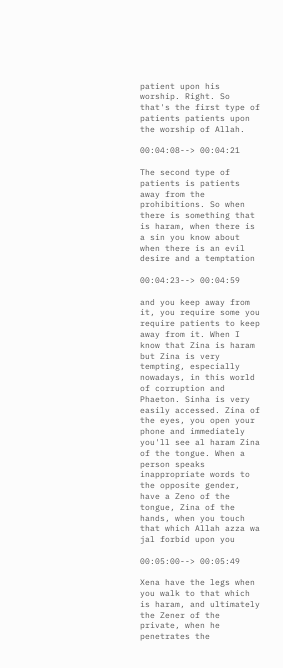patient upon his worship. Right. So that's the first type of patients patients upon the worship of Allah.

00:04:08--> 00:04:21

The second type of patients is patients away from the prohibitions. So when there is something that is haram, when there is a sin you know about when there is an evil desire and a temptation

00:04:23--> 00:04:59

and you keep away from it, you require some you require patients to keep away from it. When I know that Zina is haram but Zina is very tempting, especially nowadays, in this world of corruption and Phaeton. Sinha is very easily accessed. Zina of the eyes, you open your phone and immediately you'll see al haram Zina of the tongue. When a person speaks inappropriate words to the opposite gender, have a Zeno of the tongue, Zina of the hands, when you touch that which Allah azza wa jal forbid upon you

00:05:00--> 00:05:49

Xena have the legs when you walk to that which is haram, and ultimately the Zener of the private, when he penetrates the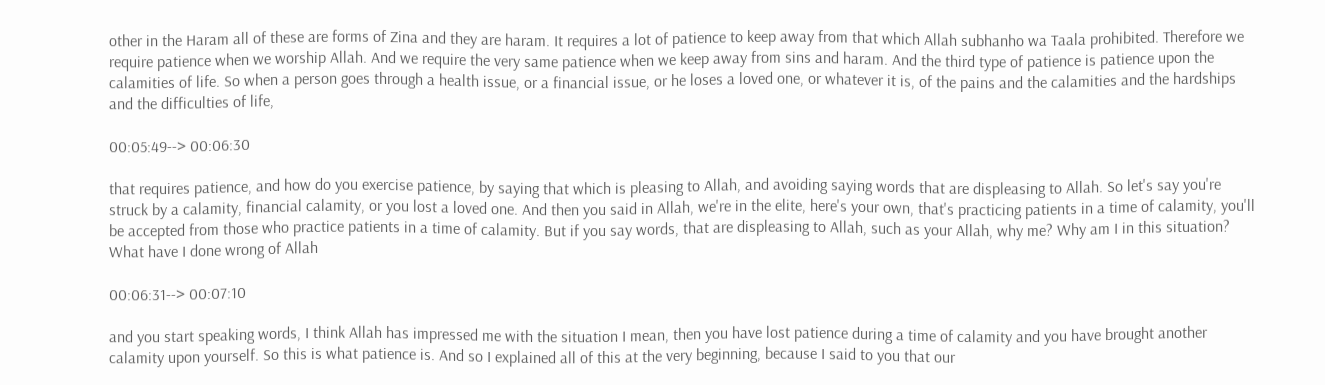other in the Haram all of these are forms of Zina and they are haram. It requires a lot of patience to keep away from that which Allah subhanho wa Taala prohibited. Therefore we require patience when we worship Allah. And we require the very same patience when we keep away from sins and haram. And the third type of patience is patience upon the calamities of life. So when a person goes through a health issue, or a financial issue, or he loses a loved one, or whatever it is, of the pains and the calamities and the hardships and the difficulties of life,

00:05:49--> 00:06:30

that requires patience, and how do you exercise patience, by saying that which is pleasing to Allah, and avoiding saying words that are displeasing to Allah. So let's say you're struck by a calamity, financial calamity, or you lost a loved one. And then you said in Allah, we're in the elite, here's your own, that's practicing patients in a time of calamity, you'll be accepted from those who practice patients in a time of calamity. But if you say words, that are displeasing to Allah, such as your Allah, why me? Why am I in this situation? What have I done wrong of Allah

00:06:31--> 00:07:10

and you start speaking words, I think Allah has impressed me with the situation I mean, then you have lost patience during a time of calamity and you have brought another calamity upon yourself. So this is what patience is. And so I explained all of this at the very beginning, because I said to you that our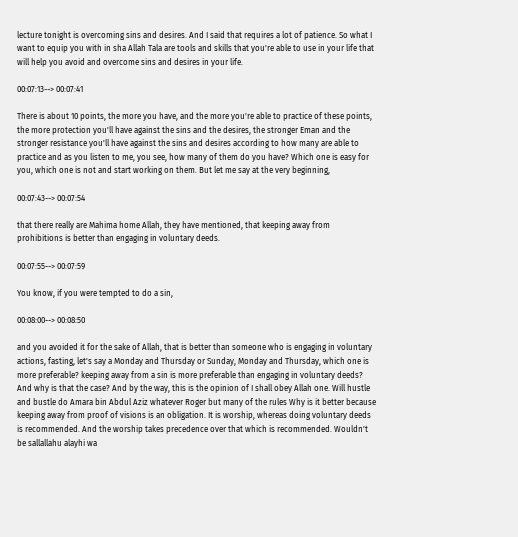lecture tonight is overcoming sins and desires. And I said that requires a lot of patience. So what I want to equip you with in sha Allah Tala are tools and skills that you're able to use in your life that will help you avoid and overcome sins and desires in your life.

00:07:13--> 00:07:41

There is about 10 points, the more you have, and the more you're able to practice of these points, the more protection you'll have against the sins and the desires, the stronger Eman and the stronger resistance you'll have against the sins and desires according to how many are able to practice and as you listen to me, you see, how many of them do you have? Which one is easy for you, which one is not and start working on them. But let me say at the very beginning,

00:07:43--> 00:07:54

that there really are Mahima home Allah, they have mentioned, that keeping away from prohibitions is better than engaging in voluntary deeds.

00:07:55--> 00:07:59

You know, if you were tempted to do a sin,

00:08:00--> 00:08:50

and you avoided it for the sake of Allah, that is better than someone who is engaging in voluntary actions, fasting, let's say a Monday and Thursday or Sunday, Monday and Thursday, which one is more preferable? keeping away from a sin is more preferable than engaging in voluntary deeds? And why is that the case? And by the way, this is the opinion of I shall obey Allah one. Will hustle and bustle do Amara bin Abdul Aziz whatever Roger but many of the rules Why is it better because keeping away from proof of visions is an obligation. It is worship, whereas doing voluntary deeds is recommended. And the worship takes precedence over that which is recommended. Wouldn't be sallallahu alayhi wa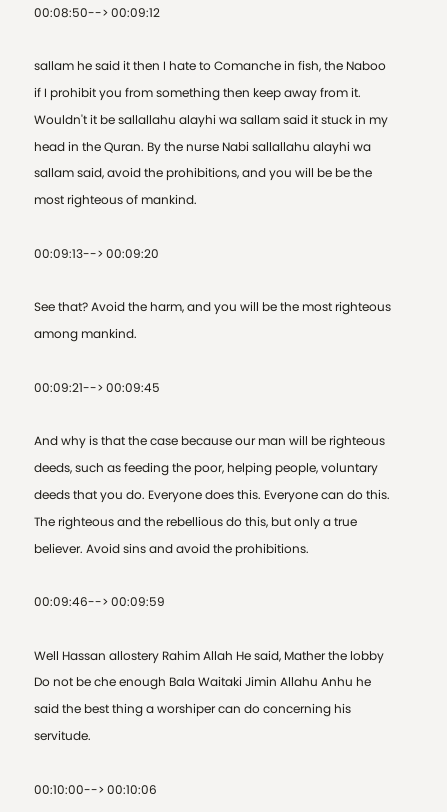00:08:50--> 00:09:12

sallam he said it then I hate to Comanche in fish, the Naboo if I prohibit you from something then keep away from it. Wouldn't it be sallallahu alayhi wa sallam said it stuck in my head in the Quran. By the nurse Nabi sallallahu alayhi wa sallam said, avoid the prohibitions, and you will be be the most righteous of mankind.

00:09:13--> 00:09:20

See that? Avoid the harm, and you will be the most righteous among mankind.

00:09:21--> 00:09:45

And why is that the case because our man will be righteous deeds, such as feeding the poor, helping people, voluntary deeds that you do. Everyone does this. Everyone can do this. The righteous and the rebellious do this, but only a true believer. Avoid sins and avoid the prohibitions.

00:09:46--> 00:09:59

Well Hassan allostery Rahim Allah He said, Mather the lobby Do not be che enough Bala Waitaki Jimin Allahu Anhu he said the best thing a worshiper can do concerning his servitude.

00:10:00--> 00:10:06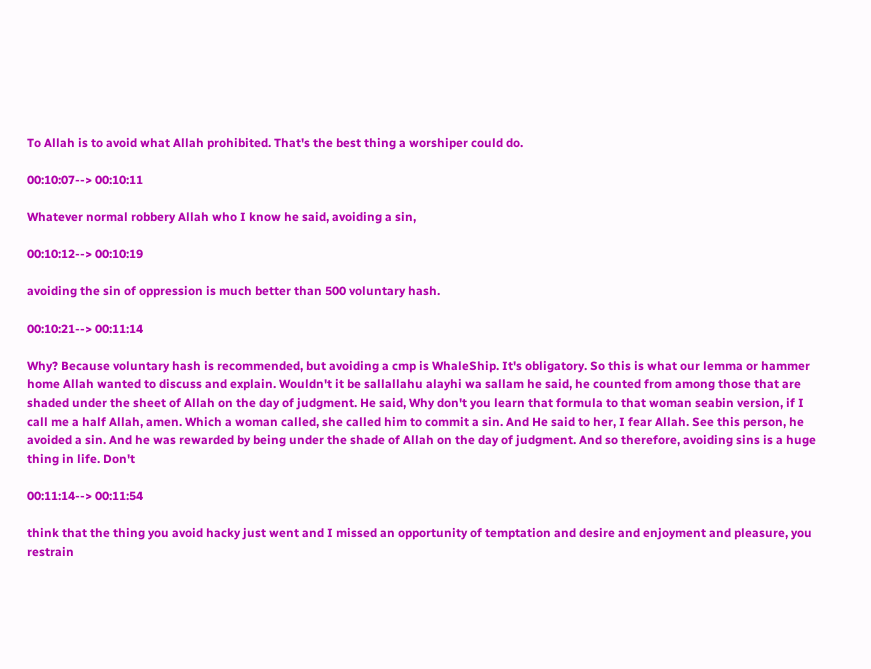To Allah is to avoid what Allah prohibited. That's the best thing a worshiper could do.

00:10:07--> 00:10:11

Whatever normal robbery Allah who I know he said, avoiding a sin,

00:10:12--> 00:10:19

avoiding the sin of oppression is much better than 500 voluntary hash.

00:10:21--> 00:11:14

Why? Because voluntary hash is recommended, but avoiding a cmp is WhaleShip. It's obligatory. So this is what our lemma or hammer home Allah wanted to discuss and explain. Wouldn't it be sallallahu alayhi wa sallam he said, he counted from among those that are shaded under the sheet of Allah on the day of judgment. He said, Why don't you learn that formula to that woman seabin version, if I call me a half Allah, amen. Which a woman called, she called him to commit a sin. And He said to her, I fear Allah. See this person, he avoided a sin. And he was rewarded by being under the shade of Allah on the day of judgment. And so therefore, avoiding sins is a huge thing in life. Don't

00:11:14--> 00:11:54

think that the thing you avoid hacky just went and I missed an opportunity of temptation and desire and enjoyment and pleasure, you restrain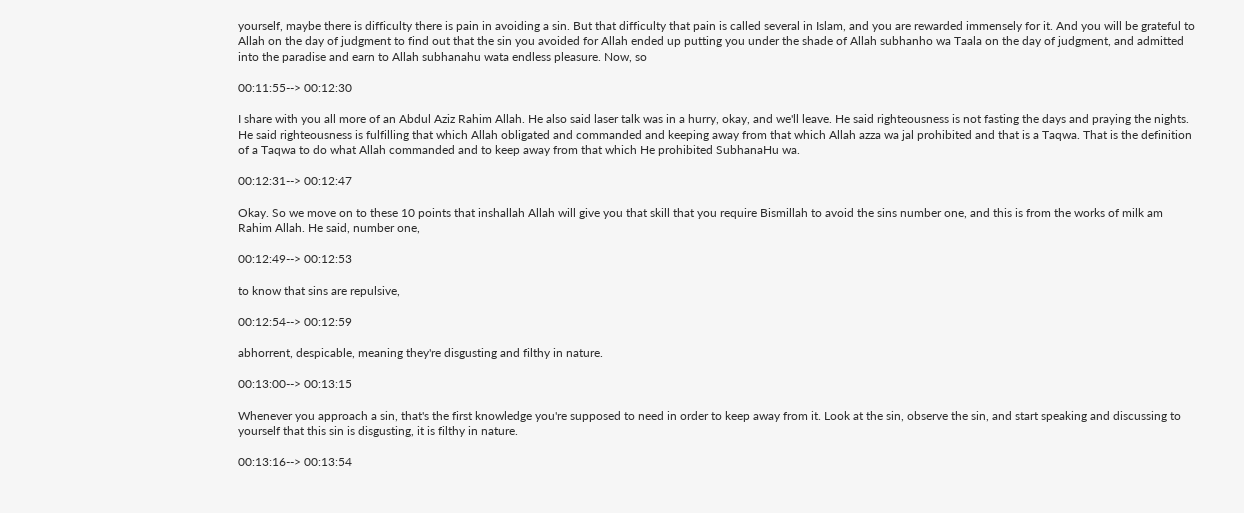yourself, maybe there is difficulty there is pain in avoiding a sin. But that difficulty that pain is called several in Islam, and you are rewarded immensely for it. And you will be grateful to Allah on the day of judgment to find out that the sin you avoided for Allah ended up putting you under the shade of Allah subhanho wa Taala on the day of judgment, and admitted into the paradise and earn to Allah subhanahu wata endless pleasure. Now, so

00:11:55--> 00:12:30

I share with you all more of an Abdul Aziz Rahim Allah. He also said laser talk was in a hurry, okay, and we'll leave. He said righteousness is not fasting the days and praying the nights. He said righteousness is fulfilling that which Allah obligated and commanded and keeping away from that which Allah azza wa jal prohibited and that is a Taqwa. That is the definition of a Taqwa to do what Allah commanded and to keep away from that which He prohibited SubhanaHu wa.

00:12:31--> 00:12:47

Okay. So we move on to these 10 points that inshallah Allah will give you that skill that you require Bismillah to avoid the sins number one, and this is from the works of milk am Rahim Allah. He said, number one,

00:12:49--> 00:12:53

to know that sins are repulsive,

00:12:54--> 00:12:59

abhorrent, despicable, meaning they're disgusting and filthy in nature.

00:13:00--> 00:13:15

Whenever you approach a sin, that's the first knowledge you're supposed to need in order to keep away from it. Look at the sin, observe the sin, and start speaking and discussing to yourself that this sin is disgusting, it is filthy in nature.

00:13:16--> 00:13:54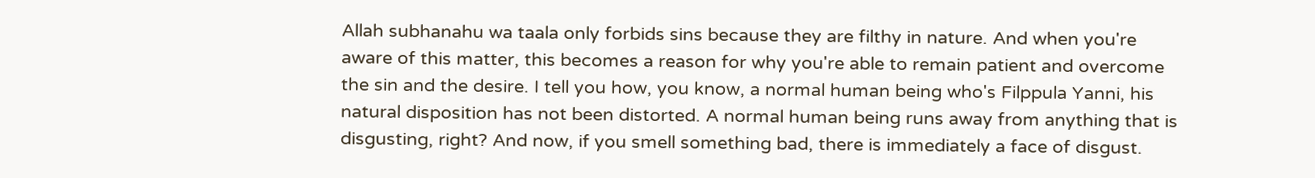Allah subhanahu wa taala only forbids sins because they are filthy in nature. And when you're aware of this matter, this becomes a reason for why you're able to remain patient and overcome the sin and the desire. I tell you how, you know, a normal human being who's Filppula Yanni, his natural disposition has not been distorted. A normal human being runs away from anything that is disgusting, right? And now, if you smell something bad, there is immediately a face of disgust.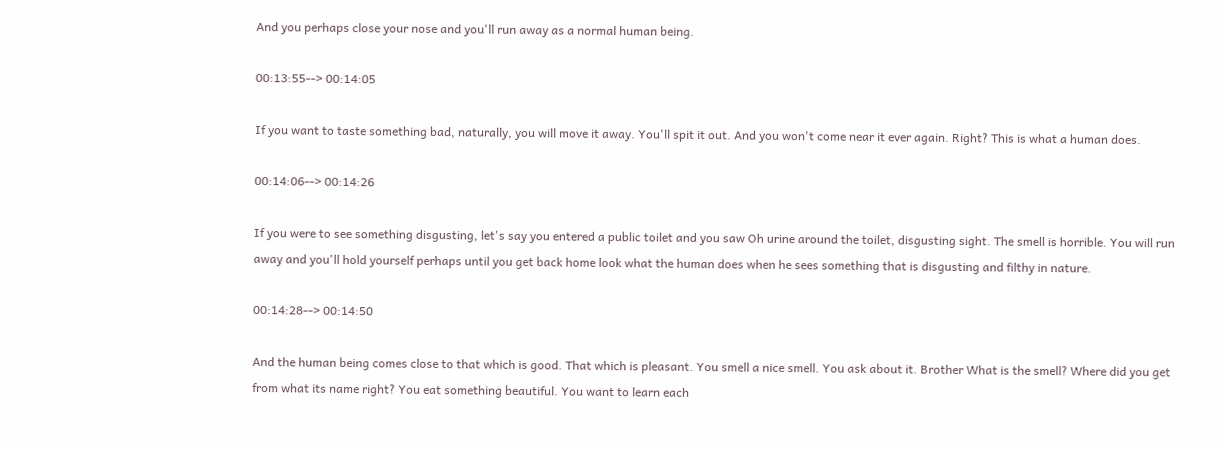And you perhaps close your nose and you'll run away as a normal human being.

00:13:55--> 00:14:05

If you want to taste something bad, naturally, you will move it away. You'll spit it out. And you won't come near it ever again. Right? This is what a human does.

00:14:06--> 00:14:26

If you were to see something disgusting, let's say you entered a public toilet and you saw Oh urine around the toilet, disgusting sight. The smell is horrible. You will run away and you'll hold yourself perhaps until you get back home look what the human does when he sees something that is disgusting and filthy in nature.

00:14:28--> 00:14:50

And the human being comes close to that which is good. That which is pleasant. You smell a nice smell. You ask about it. Brother What is the smell? Where did you get from what its name right? You eat something beautiful. You want to learn each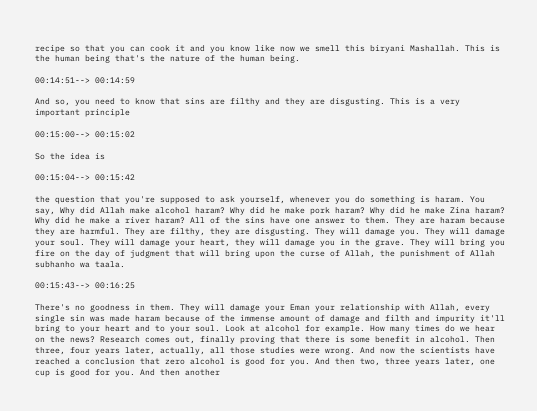recipe so that you can cook it and you know like now we smell this biryani Mashallah. This is the human being that's the nature of the human being.

00:14:51--> 00:14:59

And so, you need to know that sins are filthy and they are disgusting. This is a very important principle

00:15:00--> 00:15:02

So the idea is

00:15:04--> 00:15:42

the question that you're supposed to ask yourself, whenever you do something is haram. You say, Why did Allah make alcohol haram? Why did he make pork haram? Why did he make Zina haram? Why did he make a river haram? All of the sins have one answer to them. They are haram because they are harmful. They are filthy, they are disgusting. They will damage you. They will damage your soul. They will damage your heart, they will damage you in the grave. They will bring you fire on the day of judgment that will bring upon the curse of Allah, the punishment of Allah subhanho wa taala.

00:15:43--> 00:16:25

There's no goodness in them. They will damage your Eman your relationship with Allah, every single sin was made haram because of the immense amount of damage and filth and impurity it'll bring to your heart and to your soul. Look at alcohol for example. How many times do we hear on the news? Research comes out, finally proving that there is some benefit in alcohol. Then three, four years later, actually, all those studies were wrong. And now the scientists have reached a conclusion that zero alcohol is good for you. And then two, three years later, one cup is good for you. And then another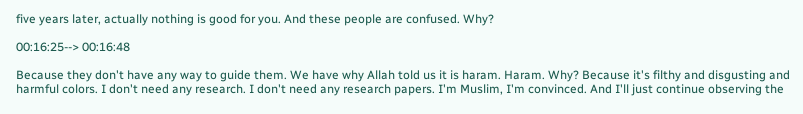five years later, actually nothing is good for you. And these people are confused. Why?

00:16:25--> 00:16:48

Because they don't have any way to guide them. We have why Allah told us it is haram. Haram. Why? Because it's filthy and disgusting and harmful colors. I don't need any research. I don't need any research papers. I'm Muslim, I'm convinced. And I'll just continue observing the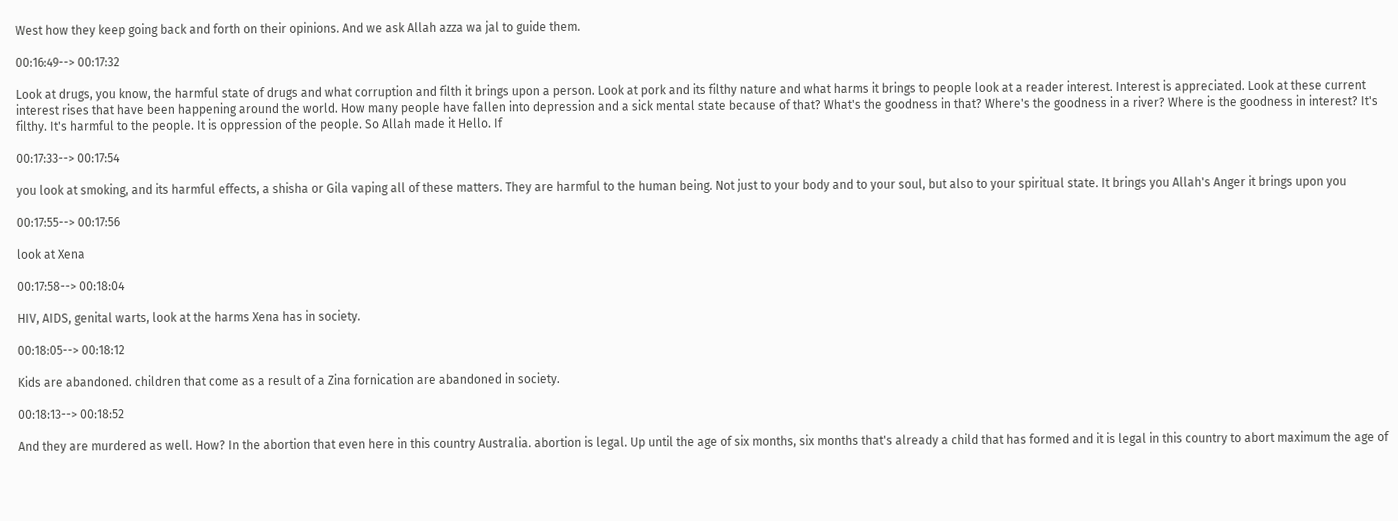West how they keep going back and forth on their opinions. And we ask Allah azza wa jal to guide them.

00:16:49--> 00:17:32

Look at drugs, you know, the harmful state of drugs and what corruption and filth it brings upon a person. Look at pork and its filthy nature and what harms it brings to people look at a reader interest. Interest is appreciated. Look at these current interest rises that have been happening around the world. How many people have fallen into depression and a sick mental state because of that? What's the goodness in that? Where's the goodness in a river? Where is the goodness in interest? It's filthy. It's harmful to the people. It is oppression of the people. So Allah made it Hello. If

00:17:33--> 00:17:54

you look at smoking, and its harmful effects, a shisha or Gila vaping all of these matters. They are harmful to the human being. Not just to your body and to your soul, but also to your spiritual state. It brings you Allah's Anger it brings upon you

00:17:55--> 00:17:56

look at Xena

00:17:58--> 00:18:04

HIV, AIDS, genital warts, look at the harms Xena has in society.

00:18:05--> 00:18:12

Kids are abandoned. children that come as a result of a Zina fornication are abandoned in society.

00:18:13--> 00:18:52

And they are murdered as well. How? In the abortion that even here in this country Australia. abortion is legal. Up until the age of six months, six months that's already a child that has formed and it is legal in this country to abort maximum the age of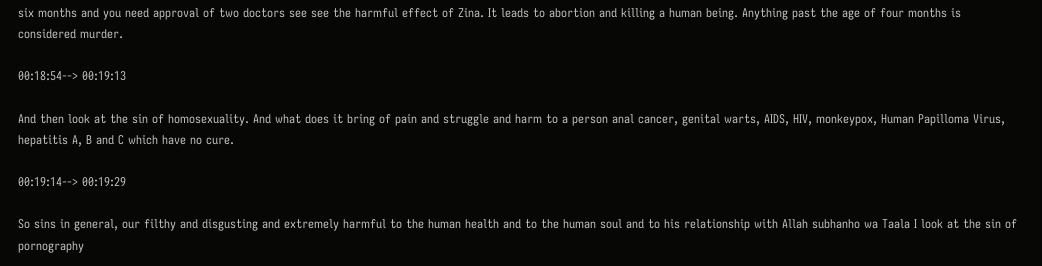six months and you need approval of two doctors see see the harmful effect of Zina. It leads to abortion and killing a human being. Anything past the age of four months is considered murder.

00:18:54--> 00:19:13

And then look at the sin of homosexuality. And what does it bring of pain and struggle and harm to a person anal cancer, genital warts, AIDS, HIV, monkeypox, Human Papilloma Virus, hepatitis A, B and C which have no cure.

00:19:14--> 00:19:29

So sins in general, our filthy and disgusting and extremely harmful to the human health and to the human soul and to his relationship with Allah subhanho wa Taala I look at the sin of pornography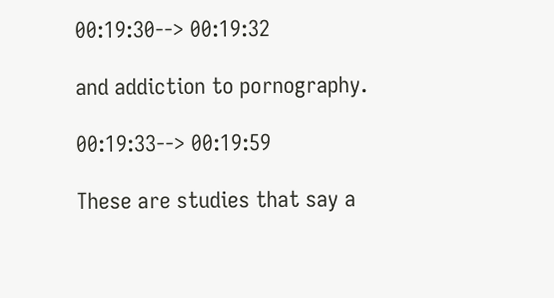00:19:30--> 00:19:32

and addiction to pornography.

00:19:33--> 00:19:59

These are studies that say a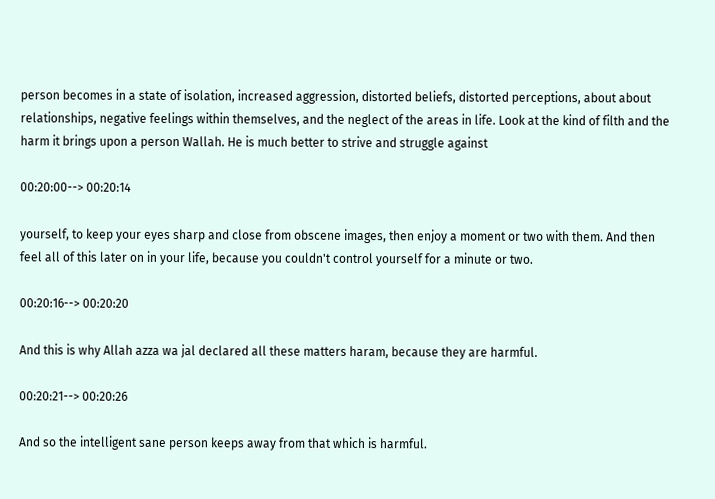person becomes in a state of isolation, increased aggression, distorted beliefs, distorted perceptions, about about relationships, negative feelings within themselves, and the neglect of the areas in life. Look at the kind of filth and the harm it brings upon a person Wallah. He is much better to strive and struggle against

00:20:00--> 00:20:14

yourself, to keep your eyes sharp and close from obscene images, then enjoy a moment or two with them. And then feel all of this later on in your life, because you couldn't control yourself for a minute or two.

00:20:16--> 00:20:20

And this is why Allah azza wa jal declared all these matters haram, because they are harmful.

00:20:21--> 00:20:26

And so the intelligent sane person keeps away from that which is harmful.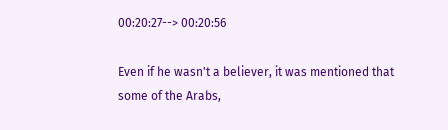00:20:27--> 00:20:56

Even if he wasn't a believer, it was mentioned that some of the Arabs,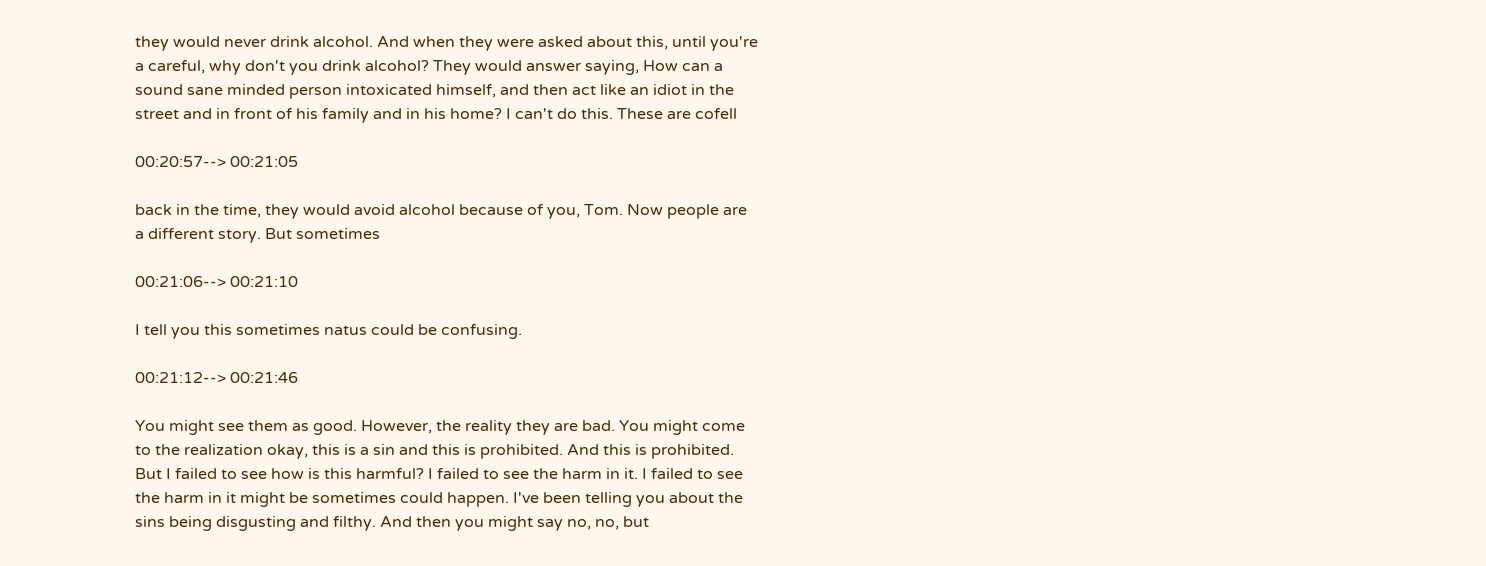they would never drink alcohol. And when they were asked about this, until you're a careful, why don't you drink alcohol? They would answer saying, How can a sound sane minded person intoxicated himself, and then act like an idiot in the street and in front of his family and in his home? I can't do this. These are cofell

00:20:57--> 00:21:05

back in the time, they would avoid alcohol because of you, Tom. Now people are a different story. But sometimes

00:21:06--> 00:21:10

I tell you this sometimes natus could be confusing.

00:21:12--> 00:21:46

You might see them as good. However, the reality they are bad. You might come to the realization okay, this is a sin and this is prohibited. And this is prohibited. But I failed to see how is this harmful? I failed to see the harm in it. I failed to see the harm in it might be sometimes could happen. I've been telling you about the sins being disgusting and filthy. And then you might say no, no, but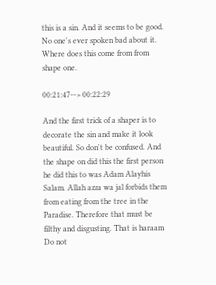this is a sin. And it seems to be good. No one's ever spoken bad about it. Where does this come from from shape one.

00:21:47--> 00:22:29

And the first trick of a shaper is to decorate the sin and make it look beautiful. So don't be confused. And the shape on did this the first person he did this to was Adam Alayhis Salam. Allah azza wa jal forbids them from eating from the tree in the Paradise. Therefore that must be filthy and disgusting. That is haraam Do not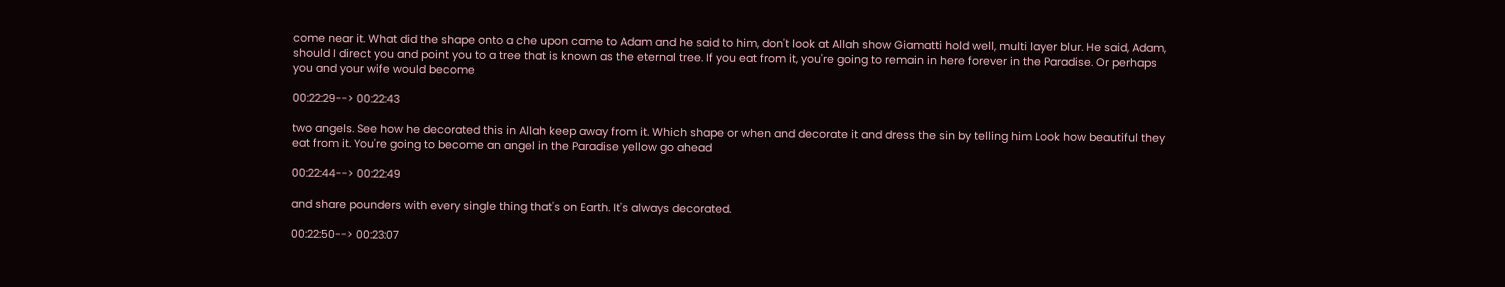come near it. What did the shape onto a che upon came to Adam and he said to him, don't look at Allah show Giamatti hold well, multi layer blur. He said, Adam, should I direct you and point you to a tree that is known as the eternal tree. If you eat from it, you're going to remain in here forever in the Paradise. Or perhaps you and your wife would become

00:22:29--> 00:22:43

two angels. See how he decorated this in Allah keep away from it. Which shape or when and decorate it and dress the sin by telling him Look how beautiful they eat from it. You're going to become an angel in the Paradise yellow go ahead

00:22:44--> 00:22:49

and share pounders with every single thing that's on Earth. It's always decorated.

00:22:50--> 00:23:07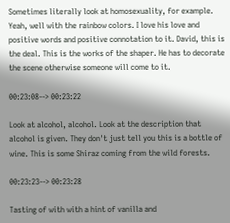Sometimes literally look at homosexuality, for example. Yeah, well with the rainbow colors. I love his love and positive words and positive connotation to it. David, this is the deal. This is the works of the shaper. He has to decorate the scene otherwise someone will come to it.

00:23:08--> 00:23:22

Look at alcohol, alcohol. Look at the description that alcohol is given. They don't just tell you this is a bottle of wine. This is some Shiraz coming from the wild forests.

00:23:23--> 00:23:28

Tasting of with with a hint of vanilla and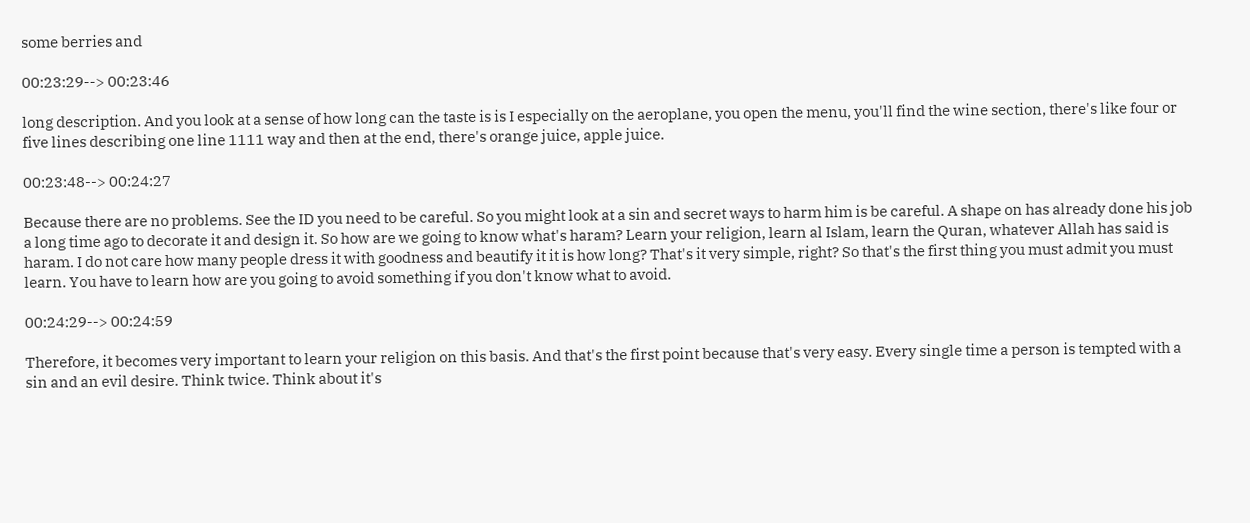some berries and

00:23:29--> 00:23:46

long description. And you look at a sense of how long can the taste is is I especially on the aeroplane, you open the menu, you'll find the wine section, there's like four or five lines describing one line 1111 way and then at the end, there's orange juice, apple juice.

00:23:48--> 00:24:27

Because there are no problems. See the ID you need to be careful. So you might look at a sin and secret ways to harm him is be careful. A shape on has already done his job a long time ago to decorate it and design it. So how are we going to know what's haram? Learn your religion, learn al Islam, learn the Quran, whatever Allah has said is haram. I do not care how many people dress it with goodness and beautify it it is how long? That's it very simple, right? So that's the first thing you must admit you must learn. You have to learn how are you going to avoid something if you don't know what to avoid.

00:24:29--> 00:24:59

Therefore, it becomes very important to learn your religion on this basis. And that's the first point because that's very easy. Every single time a person is tempted with a sin and an evil desire. Think twice. Think about it's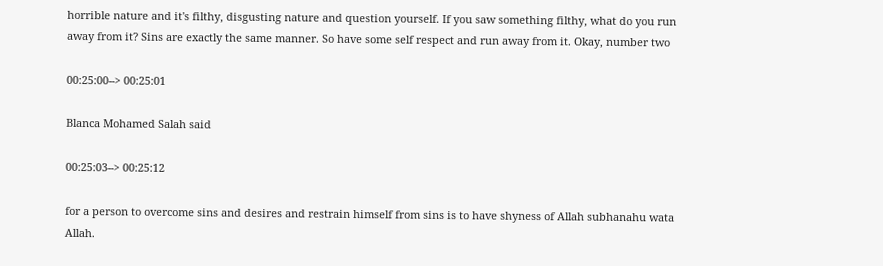horrible nature and it's filthy, disgusting nature and question yourself. If you saw something filthy, what do you run away from it? Sins are exactly the same manner. So have some self respect and run away from it. Okay, number two

00:25:00--> 00:25:01

Blanca Mohamed Salah said

00:25:03--> 00:25:12

for a person to overcome sins and desires and restrain himself from sins is to have shyness of Allah subhanahu wata Allah.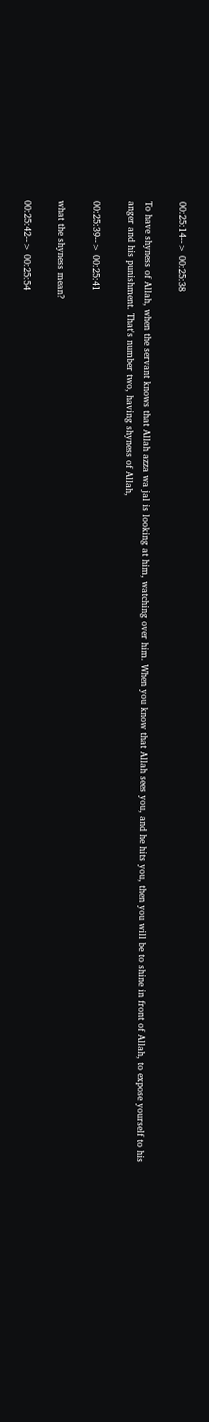00:25:14--> 00:25:38

To have shyness of Allah, when the servant knows that Allah azza wa jal is looking at him, watching over him. When you know that Allah sees you, and he hits you, then you will be to shine in front of Allah, to expose yourself to his anger and his punishment. That's number two, having shyness of Allah,

00:25:39--> 00:25:41

what the shyness mean?

00:25:42--> 00:25:54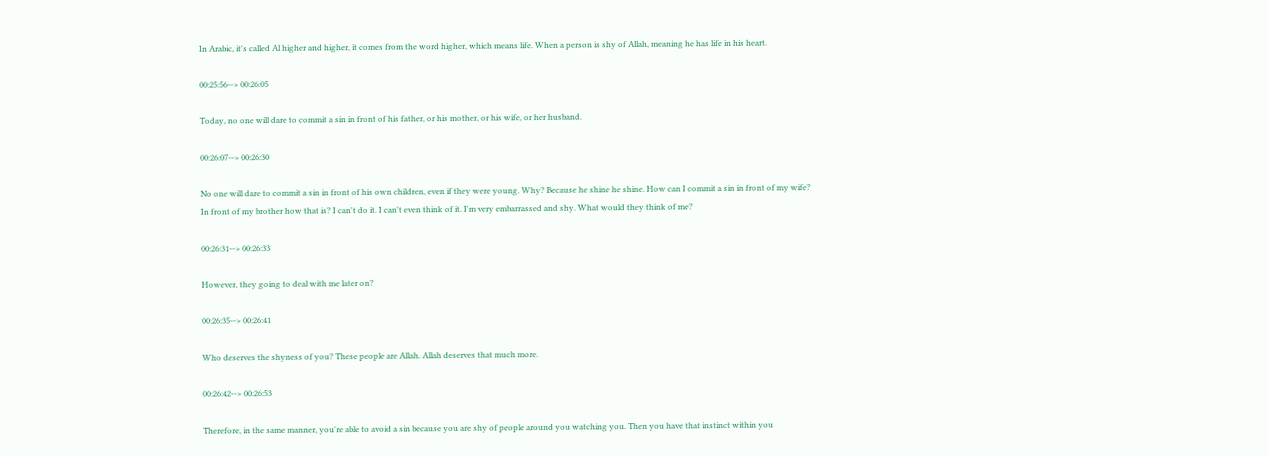In Arabic, it's called Al higher and higher, it comes from the word higher, which means life. When a person is shy of Allah, meaning he has life in his heart.

00:25:56--> 00:26:05

Today, no one will dare to commit a sin in front of his father, or his mother, or his wife, or her husband.

00:26:07--> 00:26:30

No one will dare to commit a sin in front of his own children, even if they were young. Why? Because he shine he shine. How can I commit a sin in front of my wife? In front of my brother how that is? I can't do it. I can't even think of it. I'm very embarrassed and shy. What would they think of me?

00:26:31--> 00:26:33

However, they going to deal with me later on?

00:26:35--> 00:26:41

Who deserves the shyness of you? These people are Allah. Allah deserves that much more.

00:26:42--> 00:26:53

Therefore, in the same manner, you're able to avoid a sin because you are shy of people around you watching you. Then you have that instinct within you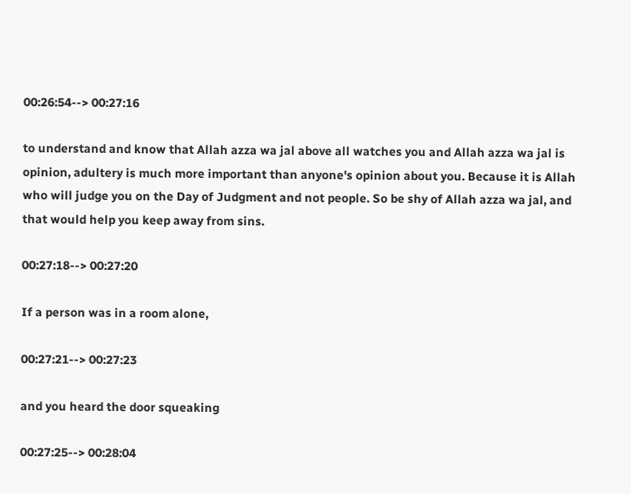00:26:54--> 00:27:16

to understand and know that Allah azza wa jal above all watches you and Allah azza wa jal is opinion, adultery is much more important than anyone's opinion about you. Because it is Allah who will judge you on the Day of Judgment and not people. So be shy of Allah azza wa jal, and that would help you keep away from sins.

00:27:18--> 00:27:20

If a person was in a room alone,

00:27:21--> 00:27:23

and you heard the door squeaking

00:27:25--> 00:28:04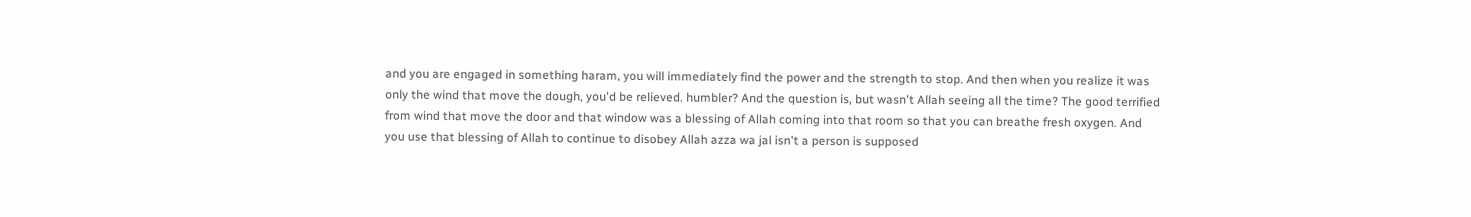and you are engaged in something haram, you will immediately find the power and the strength to stop. And then when you realize it was only the wind that move the dough, you'd be relieved. humbler? And the question is, but wasn't Allah seeing all the time? The good terrified from wind that move the door and that window was a blessing of Allah coming into that room so that you can breathe fresh oxygen. And you use that blessing of Allah to continue to disobey Allah azza wa jal isn't a person is supposed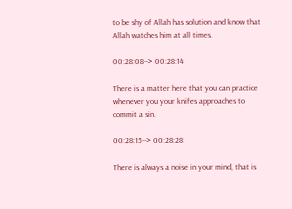to be shy of Allah has solution and know that Allah watches him at all times.

00:28:08--> 00:28:14

There is a matter here that you can practice whenever you your knifes approaches to commit a sin.

00:28:15--> 00:28:28

There is always a noise in your mind, that is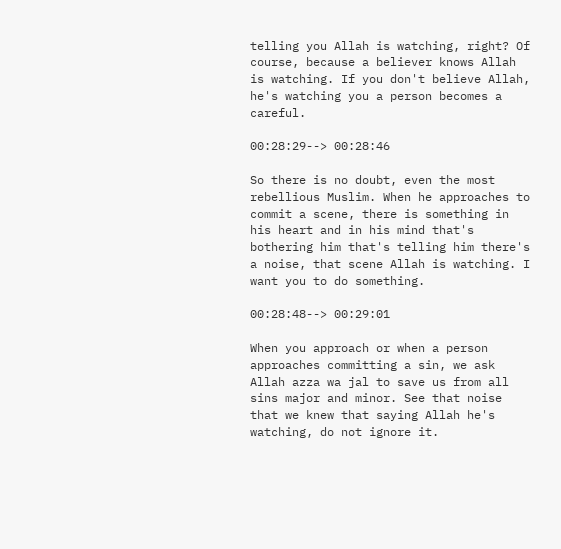telling you Allah is watching, right? Of course, because a believer knows Allah is watching. If you don't believe Allah, he's watching you a person becomes a careful.

00:28:29--> 00:28:46

So there is no doubt, even the most rebellious Muslim. When he approaches to commit a scene, there is something in his heart and in his mind that's bothering him that's telling him there's a noise, that scene Allah is watching. I want you to do something.

00:28:48--> 00:29:01

When you approach or when a person approaches committing a sin, we ask Allah azza wa jal to save us from all sins major and minor. See that noise that we knew that saying Allah he's watching, do not ignore it.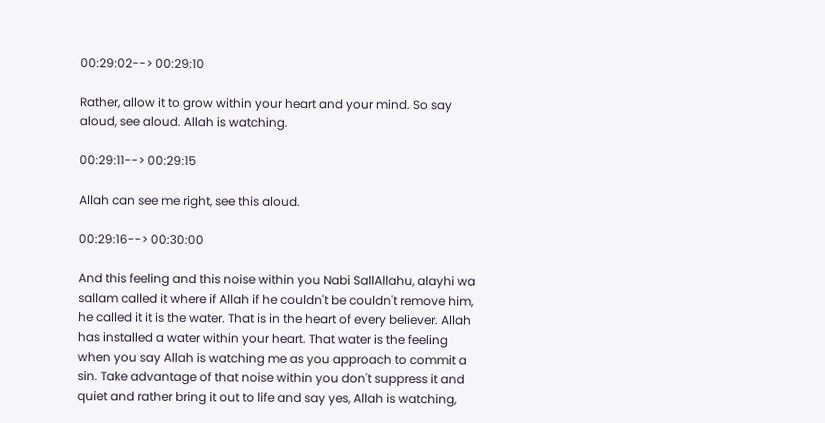00:29:02--> 00:29:10

Rather, allow it to grow within your heart and your mind. So say aloud, see aloud. Allah is watching.

00:29:11--> 00:29:15

Allah can see me right, see this aloud.

00:29:16--> 00:30:00

And this feeling and this noise within you Nabi SallAllahu, alayhi wa sallam called it where if Allah if he couldn't be couldn't remove him, he called it it is the water. That is in the heart of every believer. Allah has installed a water within your heart. That water is the feeling when you say Allah is watching me as you approach to commit a sin. Take advantage of that noise within you don't suppress it and quiet and rather bring it out to life and say yes, Allah is watching,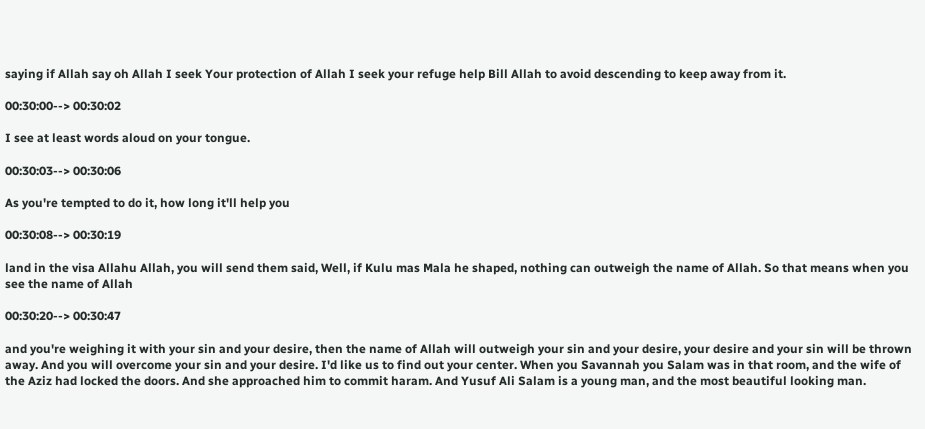saying if Allah say oh Allah I seek Your protection of Allah I seek your refuge help Bill Allah to avoid descending to keep away from it.

00:30:00--> 00:30:02

I see at least words aloud on your tongue.

00:30:03--> 00:30:06

As you're tempted to do it, how long it'll help you

00:30:08--> 00:30:19

land in the visa Allahu Allah, you will send them said, Well, if Kulu mas Mala he shaped, nothing can outweigh the name of Allah. So that means when you see the name of Allah

00:30:20--> 00:30:47

and you're weighing it with your sin and your desire, then the name of Allah will outweigh your sin and your desire, your desire and your sin will be thrown away. And you will overcome your sin and your desire. I'd like us to find out your center. When you Savannah you Salam was in that room, and the wife of the Aziz had locked the doors. And she approached him to commit haram. And Yusuf Ali Salam is a young man, and the most beautiful looking man.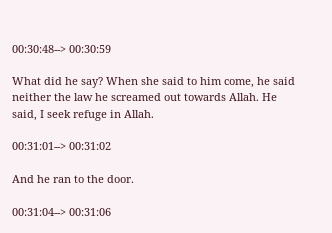00:30:48--> 00:30:59

What did he say? When she said to him come, he said neither the law he screamed out towards Allah. He said, I seek refuge in Allah.

00:31:01--> 00:31:02

And he ran to the door.

00:31:04--> 00:31:06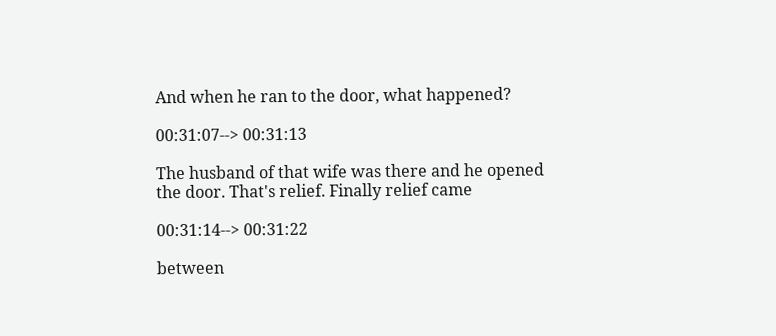And when he ran to the door, what happened?

00:31:07--> 00:31:13

The husband of that wife was there and he opened the door. That's relief. Finally relief came

00:31:14--> 00:31:22

between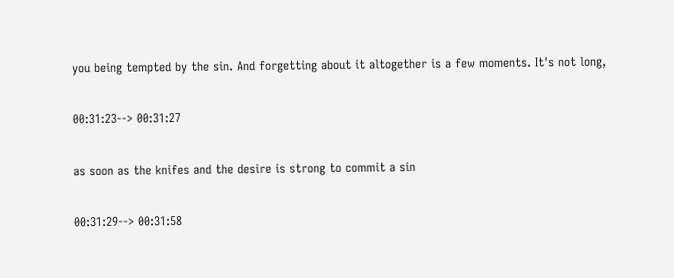you being tempted by the sin. And forgetting about it altogether is a few moments. It's not long,

00:31:23--> 00:31:27

as soon as the knifes and the desire is strong to commit a sin

00:31:29--> 00:31:58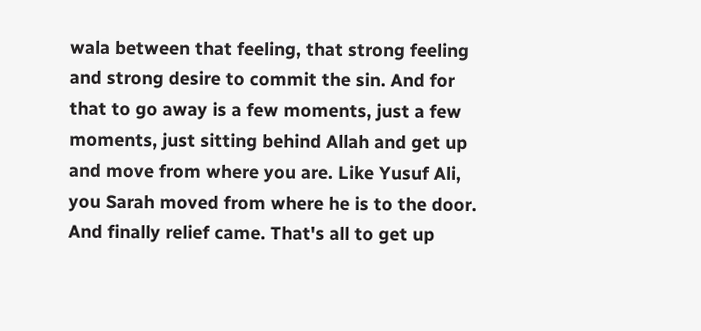wala between that feeling, that strong feeling and strong desire to commit the sin. And for that to go away is a few moments, just a few moments, just sitting behind Allah and get up and move from where you are. Like Yusuf Ali, you Sarah moved from where he is to the door. And finally relief came. That's all to get up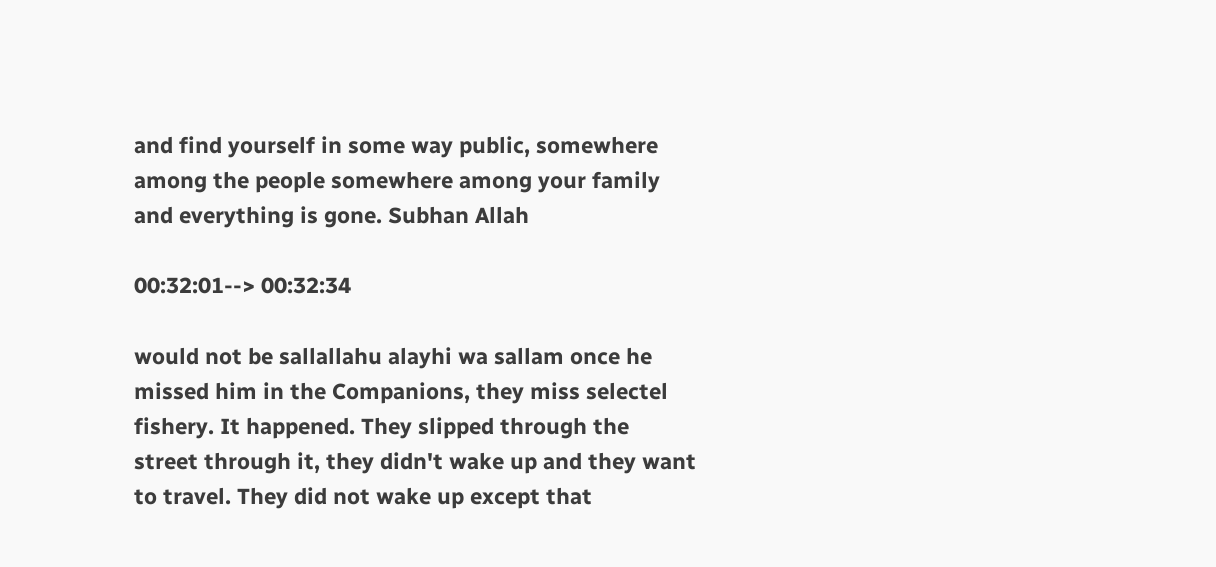and find yourself in some way public, somewhere among the people somewhere among your family and everything is gone. Subhan Allah

00:32:01--> 00:32:34

would not be sallallahu alayhi wa sallam once he missed him in the Companions, they miss selectel fishery. It happened. They slipped through the street through it, they didn't wake up and they want to travel. They did not wake up except that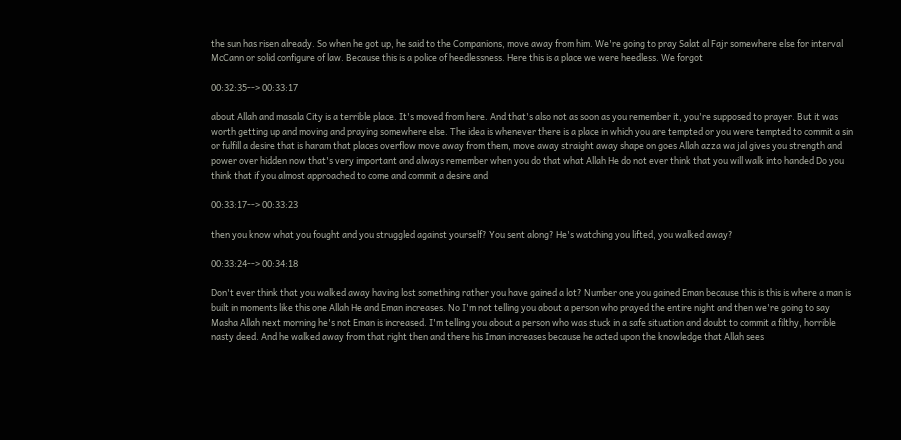the sun has risen already. So when he got up, he said to the Companions, move away from him. We're going to pray Salat al Fajr somewhere else for interval McCann or solid configure of law. Because this is a police of heedlessness. Here this is a place we were heedless. We forgot

00:32:35--> 00:33:17

about Allah and masala City is a terrible place. It's moved from here. And that's also not as soon as you remember it, you're supposed to prayer. But it was worth getting up and moving and praying somewhere else. The idea is whenever there is a place in which you are tempted or you were tempted to commit a sin or fulfill a desire that is haram that places overflow move away from them, move away straight away shape on goes Allah azza wa jal gives you strength and power over hidden now that's very important and always remember when you do that what Allah He do not ever think that you will walk into handed Do you think that if you almost approached to come and commit a desire and

00:33:17--> 00:33:23

then you know what you fought and you struggled against yourself? You sent along? He's watching you lifted, you walked away?

00:33:24--> 00:34:18

Don't ever think that you walked away having lost something rather you have gained a lot? Number one you gained Eman because this is this is where a man is built in moments like this one Allah He and Eman increases. No I'm not telling you about a person who prayed the entire night and then we're going to say Masha Allah next morning he's not Eman is increased. I'm telling you about a person who was stuck in a safe situation and doubt to commit a filthy, horrible nasty deed. And he walked away from that right then and there his Iman increases because he acted upon the knowledge that Allah sees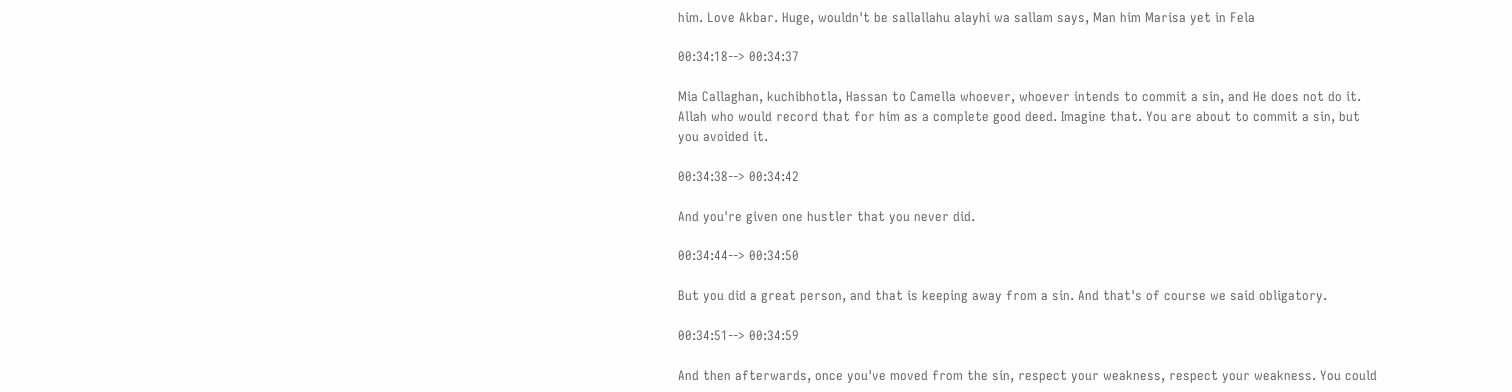him. Love Akbar. Huge, wouldn't be sallallahu alayhi wa sallam says, Man him Marisa yet in Fela

00:34:18--> 00:34:37

Mia Callaghan, kuchibhotla, Hassan to Camella whoever, whoever intends to commit a sin, and He does not do it. Allah who would record that for him as a complete good deed. Imagine that. You are about to commit a sin, but you avoided it.

00:34:38--> 00:34:42

And you're given one hustler that you never did.

00:34:44--> 00:34:50

But you did a great person, and that is keeping away from a sin. And that's of course we said obligatory.

00:34:51--> 00:34:59

And then afterwards, once you've moved from the sin, respect your weakness, respect your weakness. You could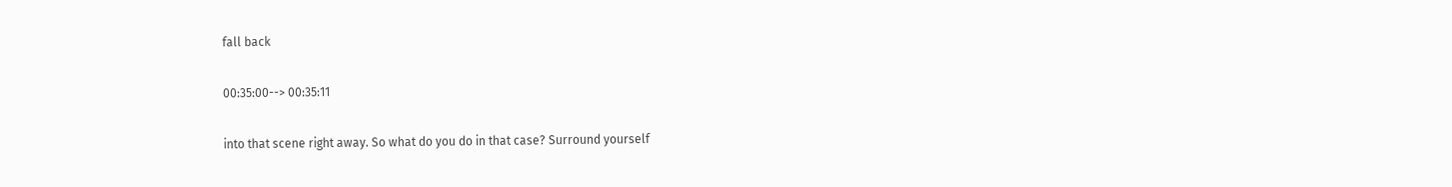fall back

00:35:00--> 00:35:11

into that scene right away. So what do you do in that case? Surround yourself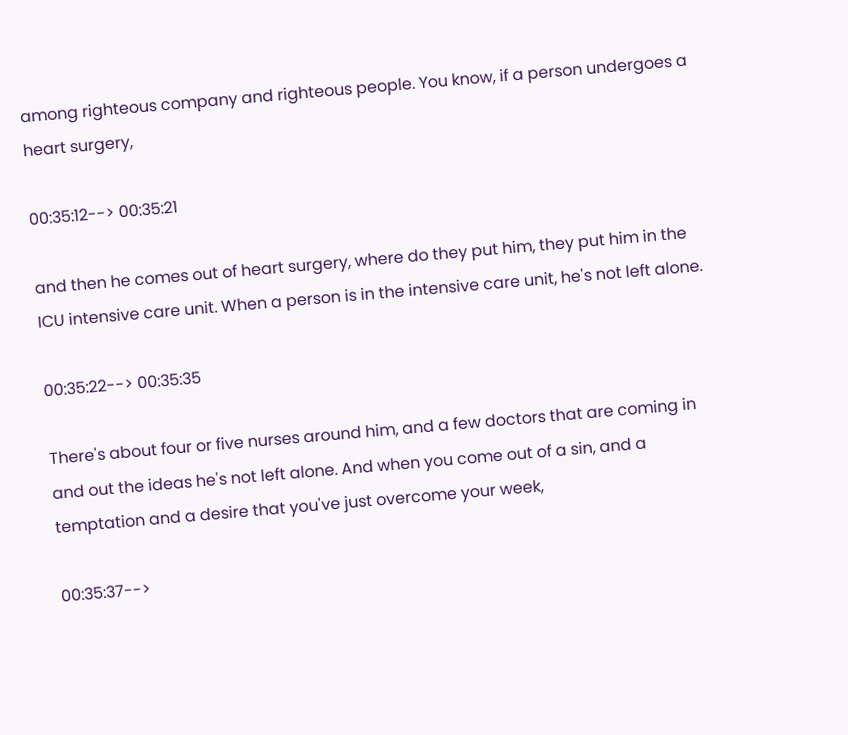among righteous company and righteous people. You know, if a person undergoes a heart surgery,

00:35:12--> 00:35:21

and then he comes out of heart surgery, where do they put him, they put him in the ICU intensive care unit. When a person is in the intensive care unit, he's not left alone.

00:35:22--> 00:35:35

There's about four or five nurses around him, and a few doctors that are coming in and out the ideas he's not left alone. And when you come out of a sin, and a temptation and a desire that you've just overcome your week,

00:35:37-->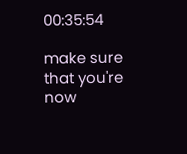00:35:54

make sure that you're now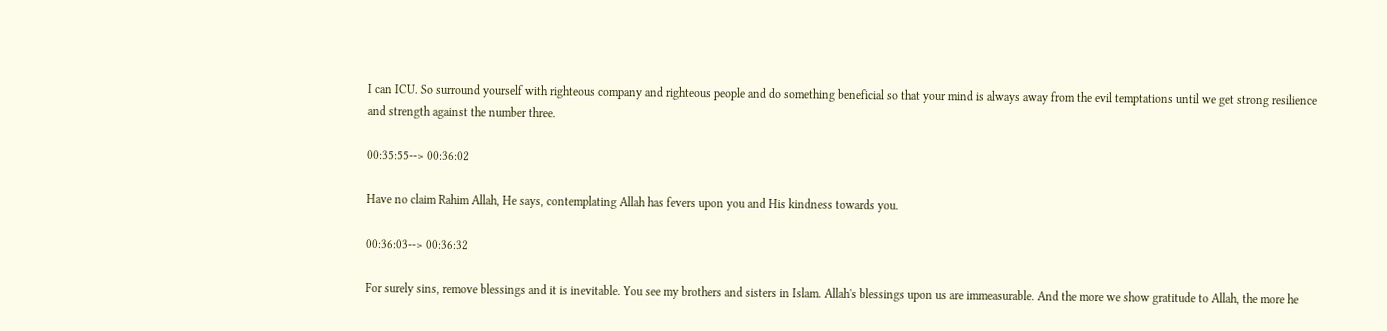I can ICU. So surround yourself with righteous company and righteous people and do something beneficial so that your mind is always away from the evil temptations until we get strong resilience and strength against the number three.

00:35:55--> 00:36:02

Have no claim Rahim Allah, He says, contemplating Allah has fevers upon you and His kindness towards you.

00:36:03--> 00:36:32

For surely sins, remove blessings and it is inevitable. You see my brothers and sisters in Islam. Allah's blessings upon us are immeasurable. And the more we show gratitude to Allah, the more he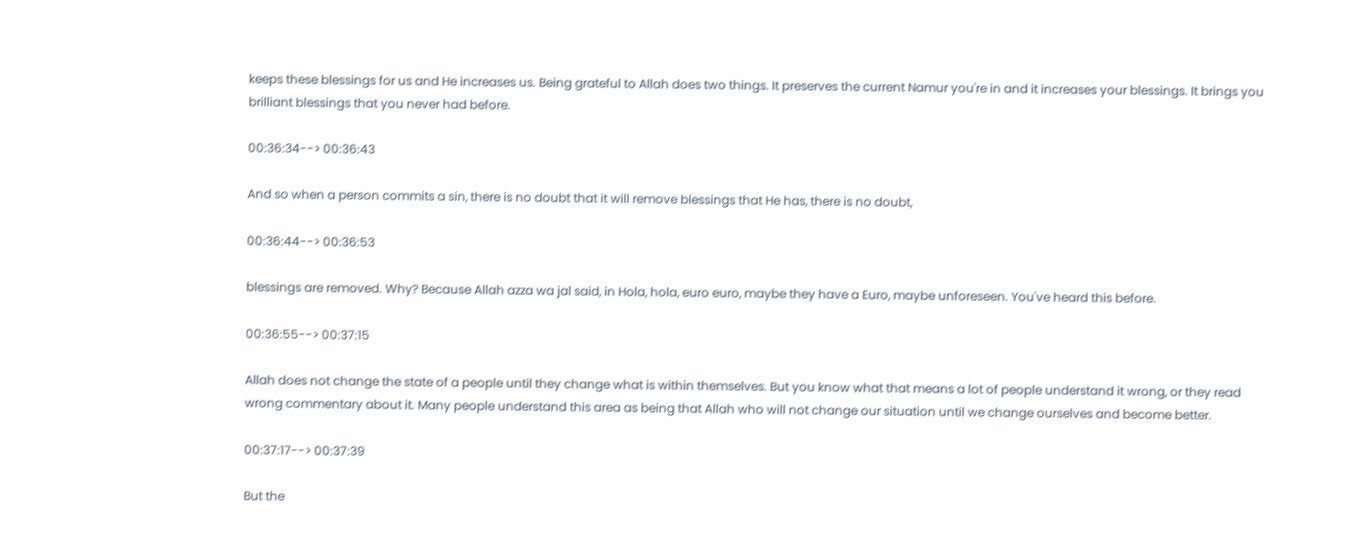keeps these blessings for us and He increases us. Being grateful to Allah does two things. It preserves the current Namur you're in and it increases your blessings. It brings you brilliant blessings that you never had before.

00:36:34--> 00:36:43

And so when a person commits a sin, there is no doubt that it will remove blessings that He has, there is no doubt,

00:36:44--> 00:36:53

blessings are removed. Why? Because Allah azza wa jal said, in Hola, hola, euro euro, maybe they have a Euro, maybe unforeseen. You've heard this before.

00:36:55--> 00:37:15

Allah does not change the state of a people until they change what is within themselves. But you know what that means a lot of people understand it wrong, or they read wrong commentary about it. Many people understand this area as being that Allah who will not change our situation until we change ourselves and become better.

00:37:17--> 00:37:39

But the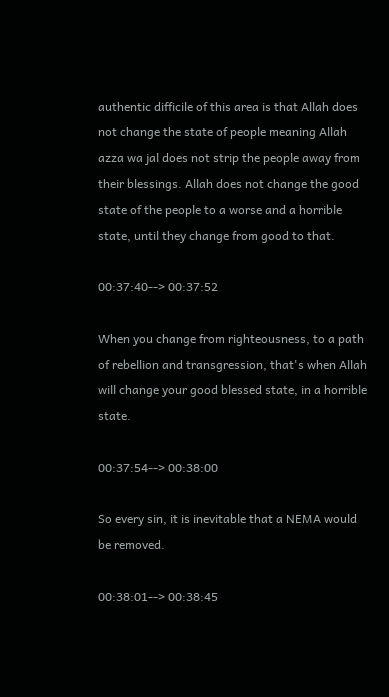authentic difficile of this area is that Allah does not change the state of people meaning Allah azza wa jal does not strip the people away from their blessings. Allah does not change the good state of the people to a worse and a horrible state, until they change from good to that.

00:37:40--> 00:37:52

When you change from righteousness, to a path of rebellion and transgression, that's when Allah will change your good blessed state, in a horrible state.

00:37:54--> 00:38:00

So every sin, it is inevitable that a NEMA would be removed.

00:38:01--> 00:38:45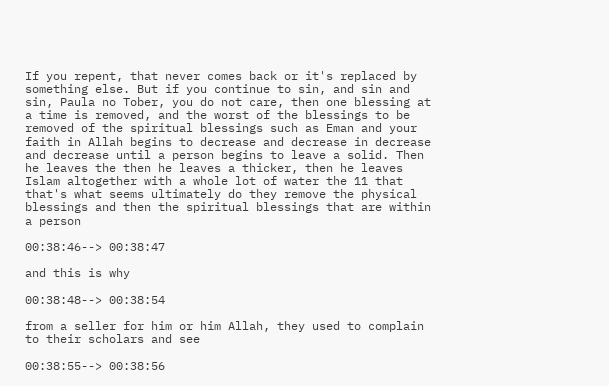If you repent, that never comes back or it's replaced by something else. But if you continue to sin, and sin and sin, Paula no Tober, you do not care, then one blessing at a time is removed, and the worst of the blessings to be removed of the spiritual blessings such as Eman and your faith in Allah begins to decrease and decrease in decrease and decrease until a person begins to leave a solid. Then he leaves the then he leaves a thicker, then he leaves Islam altogether with a whole lot of water the 11 that that's what seems ultimately do they remove the physical blessings and then the spiritual blessings that are within a person

00:38:46--> 00:38:47

and this is why

00:38:48--> 00:38:54

from a seller for him or him Allah, they used to complain to their scholars and see

00:38:55--> 00:38:56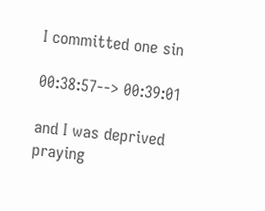I committed one sin

00:38:57--> 00:39:01

and I was deprived praying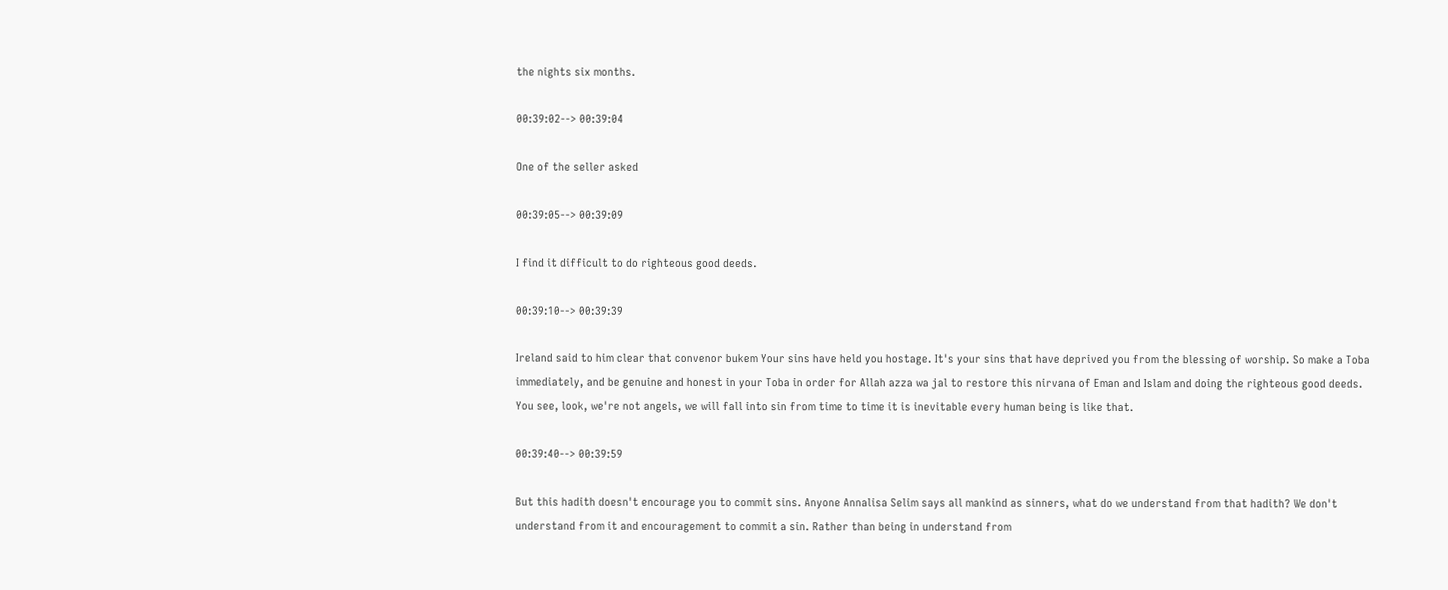the nights six months.

00:39:02--> 00:39:04

One of the seller asked

00:39:05--> 00:39:09

I find it difficult to do righteous good deeds.

00:39:10--> 00:39:39

Ireland said to him clear that convenor bukem Your sins have held you hostage. It's your sins that have deprived you from the blessing of worship. So make a Toba immediately, and be genuine and honest in your Toba in order for Allah azza wa jal to restore this nirvana of Eman and Islam and doing the righteous good deeds. You see, look, we're not angels, we will fall into sin from time to time it is inevitable every human being is like that.

00:39:40--> 00:39:59

But this hadith doesn't encourage you to commit sins. Anyone Annalisa Selim says all mankind as sinners, what do we understand from that hadith? We don't understand from it and encouragement to commit a sin. Rather than being in understand from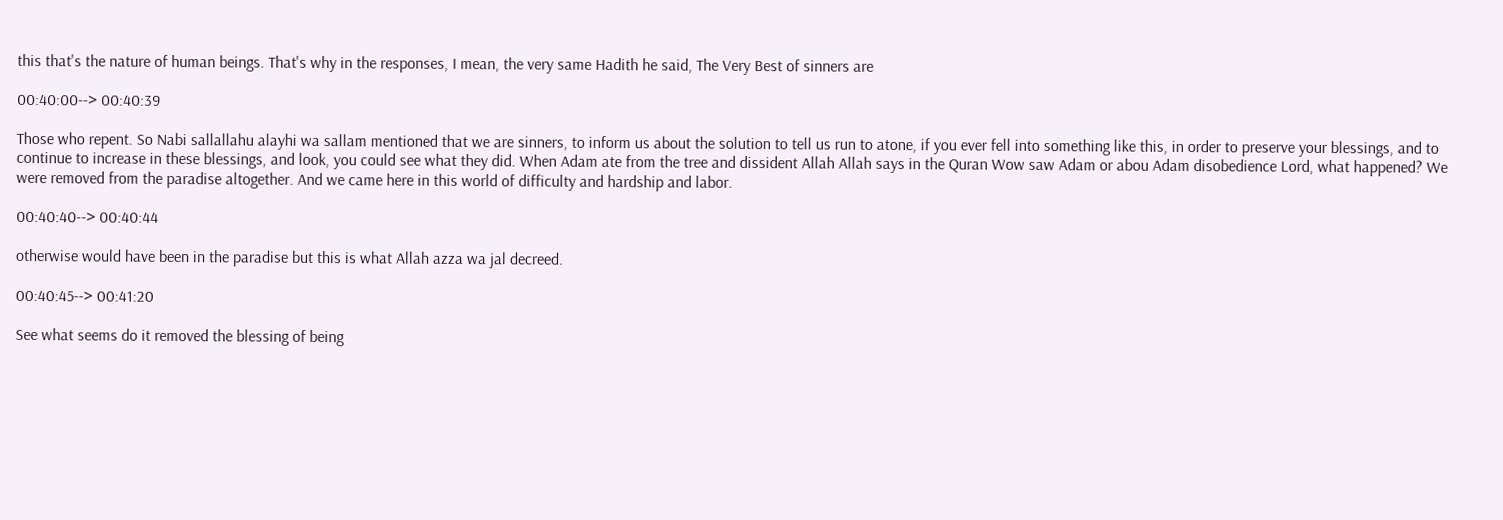this that's the nature of human beings. That's why in the responses, I mean, the very same Hadith he said, The Very Best of sinners are

00:40:00--> 00:40:39

Those who repent. So Nabi sallallahu alayhi wa sallam mentioned that we are sinners, to inform us about the solution to tell us run to atone, if you ever fell into something like this, in order to preserve your blessings, and to continue to increase in these blessings, and look, you could see what they did. When Adam ate from the tree and dissident Allah Allah says in the Quran Wow saw Adam or abou Adam disobedience Lord, what happened? We were removed from the paradise altogether. And we came here in this world of difficulty and hardship and labor.

00:40:40--> 00:40:44

otherwise would have been in the paradise but this is what Allah azza wa jal decreed.

00:40:45--> 00:41:20

See what seems do it removed the blessing of being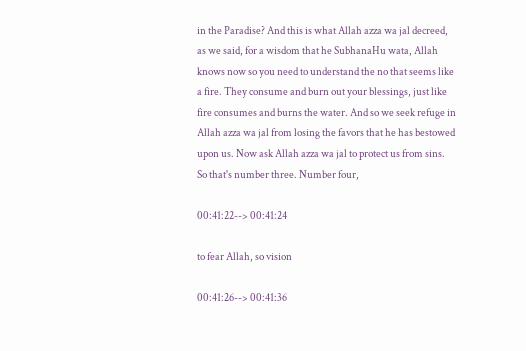in the Paradise? And this is what Allah azza wa jal decreed, as we said, for a wisdom that he SubhanaHu wata, Allah knows now so you need to understand the no that seems like a fire. They consume and burn out your blessings, just like fire consumes and burns the water. And so we seek refuge in Allah azza wa jal from losing the favors that he has bestowed upon us. Now ask Allah azza wa jal to protect us from sins. So that's number three. Number four,

00:41:22--> 00:41:24

to fear Allah, so vision

00:41:26--> 00:41:36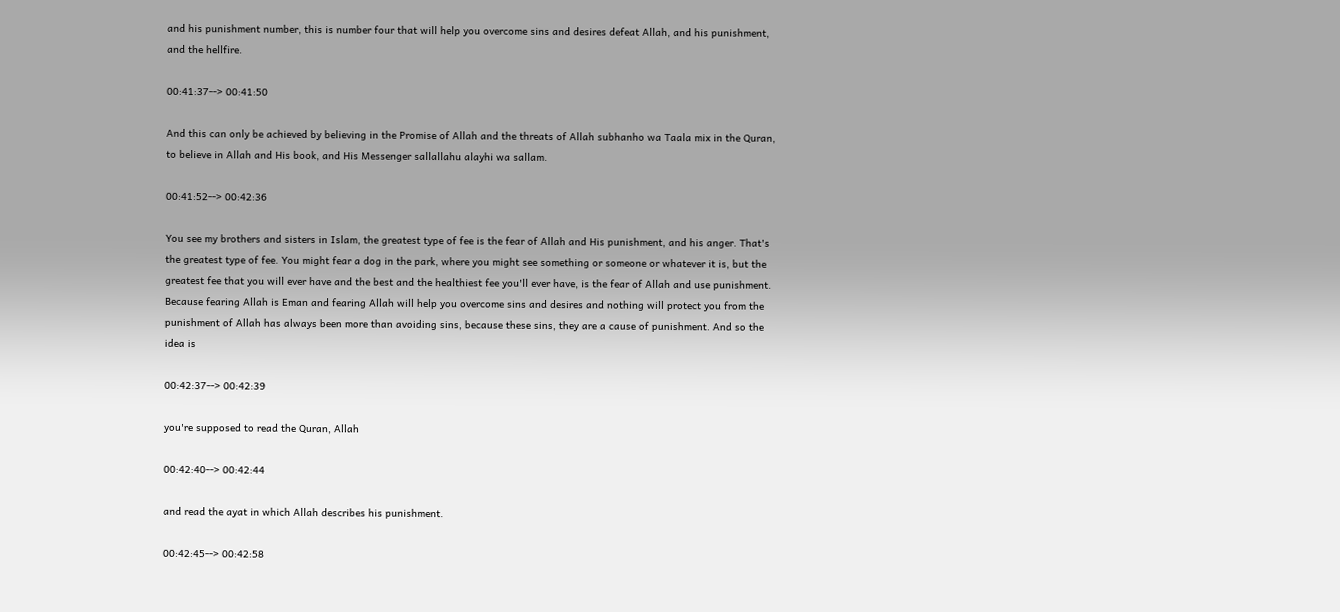and his punishment number, this is number four that will help you overcome sins and desires defeat Allah, and his punishment, and the hellfire.

00:41:37--> 00:41:50

And this can only be achieved by believing in the Promise of Allah and the threats of Allah subhanho wa Taala mix in the Quran, to believe in Allah and His book, and His Messenger sallallahu alayhi wa sallam.

00:41:52--> 00:42:36

You see my brothers and sisters in Islam, the greatest type of fee is the fear of Allah and His punishment, and his anger. That's the greatest type of fee. You might fear a dog in the park, where you might see something or someone or whatever it is, but the greatest fee that you will ever have and the best and the healthiest fee you'll ever have, is the fear of Allah and use punishment. Because fearing Allah is Eman and fearing Allah will help you overcome sins and desires and nothing will protect you from the punishment of Allah has always been more than avoiding sins, because these sins, they are a cause of punishment. And so the idea is

00:42:37--> 00:42:39

you're supposed to read the Quran, Allah

00:42:40--> 00:42:44

and read the ayat in which Allah describes his punishment.

00:42:45--> 00:42:58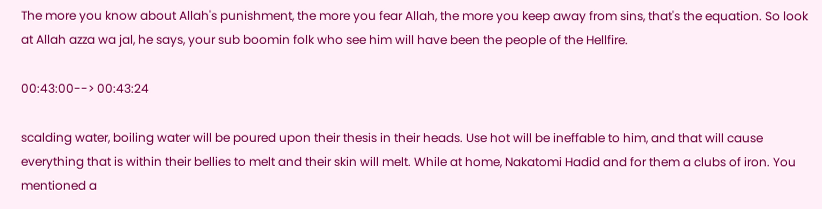The more you know about Allah's punishment, the more you fear Allah, the more you keep away from sins, that's the equation. So look at Allah azza wa jal, he says, your sub boomin folk who see him will have been the people of the Hellfire.

00:43:00--> 00:43:24

scalding water, boiling water will be poured upon their thesis in their heads. Use hot will be ineffable to him, and that will cause everything that is within their bellies to melt and their skin will melt. While at home, Nakatomi Hadid and for them a clubs of iron. You mentioned a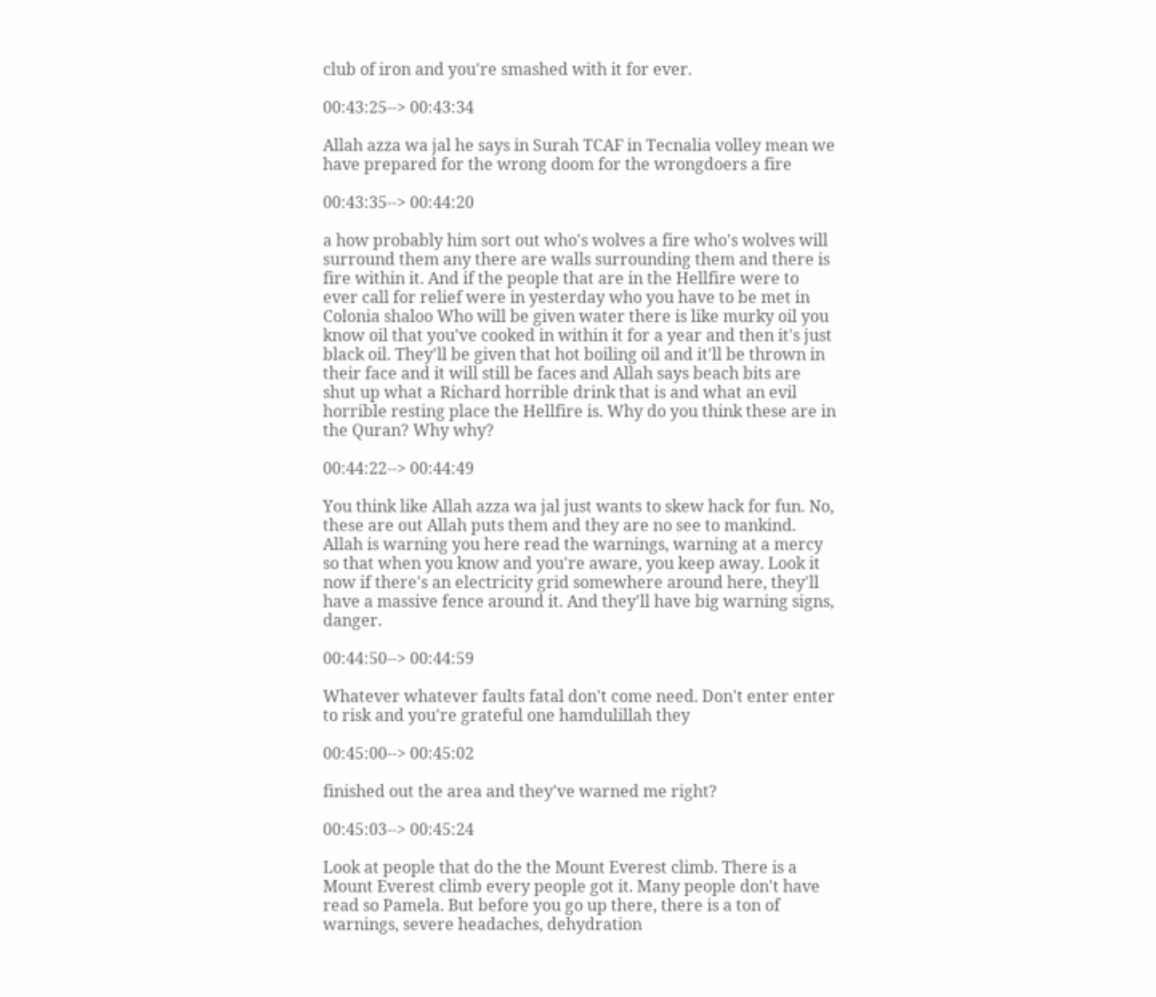club of iron and you're smashed with it for ever.

00:43:25--> 00:43:34

Allah azza wa jal he says in Surah TCAF in Tecnalia volley mean we have prepared for the wrong doom for the wrongdoers a fire

00:43:35--> 00:44:20

a how probably him sort out who's wolves a fire who's wolves will surround them any there are walls surrounding them and there is fire within it. And if the people that are in the Hellfire were to ever call for relief were in yesterday who you have to be met in Colonia shaloo Who will be given water there is like murky oil you know oil that you've cooked in within it for a year and then it's just black oil. They'll be given that hot boiling oil and it'll be thrown in their face and it will still be faces and Allah says beach bits are shut up what a Richard horrible drink that is and what an evil horrible resting place the Hellfire is. Why do you think these are in the Quran? Why why?

00:44:22--> 00:44:49

You think like Allah azza wa jal just wants to skew hack for fun. No, these are out Allah puts them and they are no see to mankind. Allah is warning you here read the warnings, warning at a mercy so that when you know and you're aware, you keep away. Look it now if there's an electricity grid somewhere around here, they'll have a massive fence around it. And they'll have big warning signs, danger.

00:44:50--> 00:44:59

Whatever whatever faults fatal don't come need. Don't enter enter to risk and you're grateful one hamdulillah they

00:45:00--> 00:45:02

finished out the area and they've warned me right?

00:45:03--> 00:45:24

Look at people that do the the Mount Everest climb. There is a Mount Everest climb every people got it. Many people don't have read so Pamela. But before you go up there, there is a ton of warnings, severe headaches, dehydration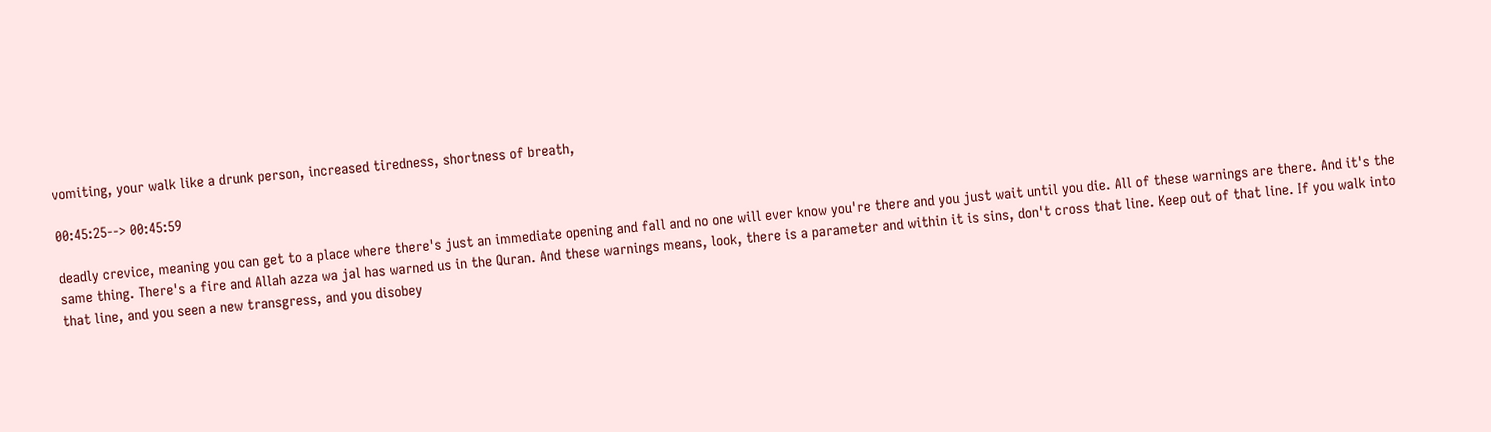vomiting, your walk like a drunk person, increased tiredness, shortness of breath,

00:45:25--> 00:45:59

deadly crevice, meaning you can get to a place where there's just an immediate opening and fall and no one will ever know you're there and you just wait until you die. All of these warnings are there. And it's the same thing. There's a fire and Allah azza wa jal has warned us in the Quran. And these warnings means, look, there is a parameter and within it is sins, don't cross that line. Keep out of that line. If you walk into that line, and you seen a new transgress, and you disobey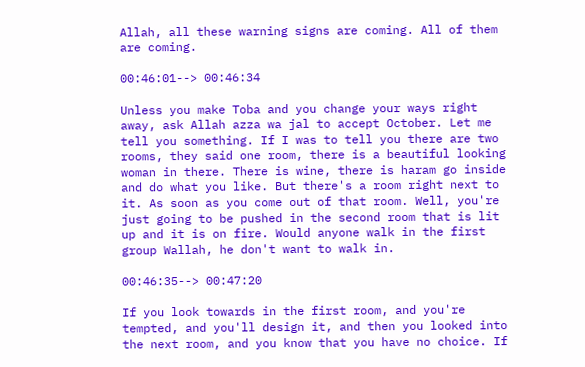Allah, all these warning signs are coming. All of them are coming.

00:46:01--> 00:46:34

Unless you make Toba and you change your ways right away, ask Allah azza wa jal to accept October. Let me tell you something. If I was to tell you there are two rooms, they said one room, there is a beautiful looking woman in there. There is wine, there is haram go inside and do what you like. But there's a room right next to it. As soon as you come out of that room. Well, you're just going to be pushed in the second room that is lit up and it is on fire. Would anyone walk in the first group Wallah, he don't want to walk in.

00:46:35--> 00:47:20

If you look towards in the first room, and you're tempted, and you'll design it, and then you looked into the next room, and you know that you have no choice. If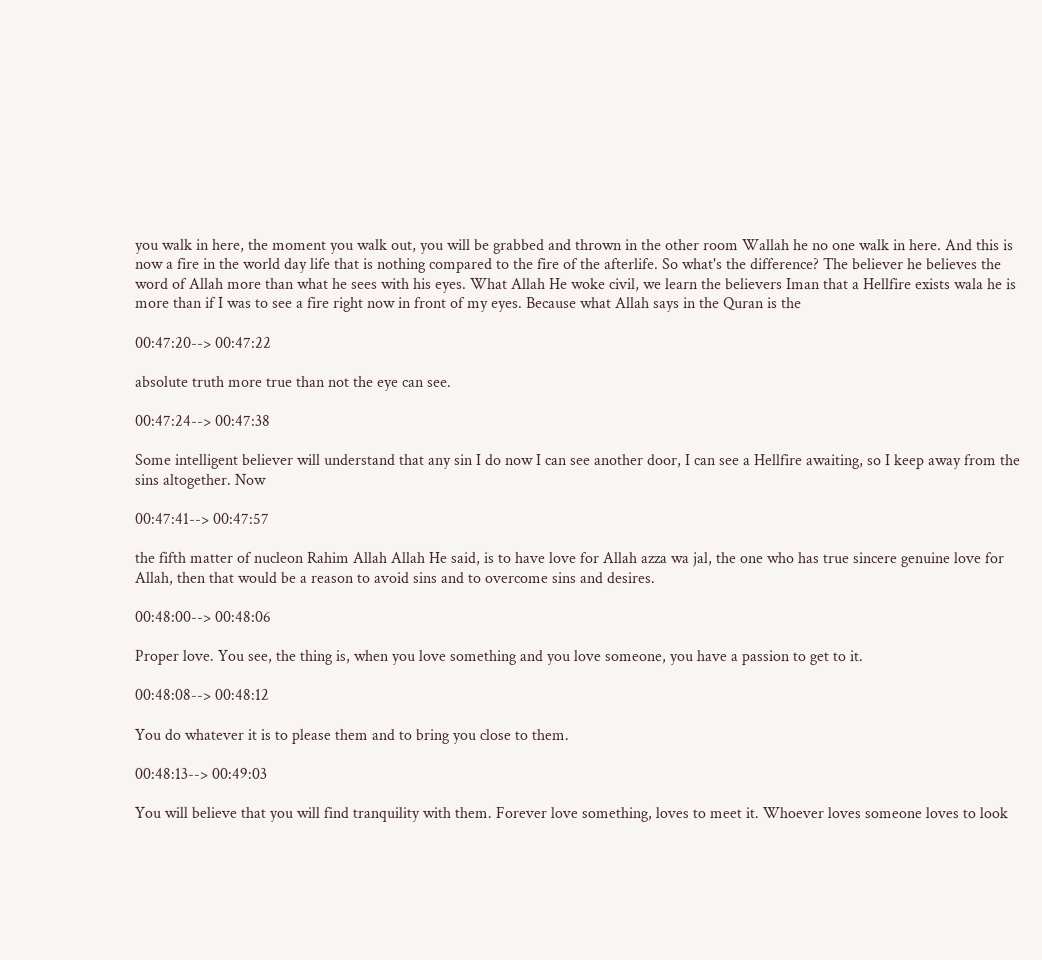you walk in here, the moment you walk out, you will be grabbed and thrown in the other room Wallah he no one walk in here. And this is now a fire in the world day life that is nothing compared to the fire of the afterlife. So what's the difference? The believer he believes the word of Allah more than what he sees with his eyes. What Allah He woke civil, we learn the believers Iman that a Hellfire exists wala he is more than if I was to see a fire right now in front of my eyes. Because what Allah says in the Quran is the

00:47:20--> 00:47:22

absolute truth more true than not the eye can see.

00:47:24--> 00:47:38

Some intelligent believer will understand that any sin I do now I can see another door, I can see a Hellfire awaiting, so I keep away from the sins altogether. Now

00:47:41--> 00:47:57

the fifth matter of nucleon Rahim Allah Allah He said, is to have love for Allah azza wa jal, the one who has true sincere genuine love for Allah, then that would be a reason to avoid sins and to overcome sins and desires.

00:48:00--> 00:48:06

Proper love. You see, the thing is, when you love something and you love someone, you have a passion to get to it.

00:48:08--> 00:48:12

You do whatever it is to please them and to bring you close to them.

00:48:13--> 00:49:03

You will believe that you will find tranquility with them. Forever love something, loves to meet it. Whoever loves someone loves to look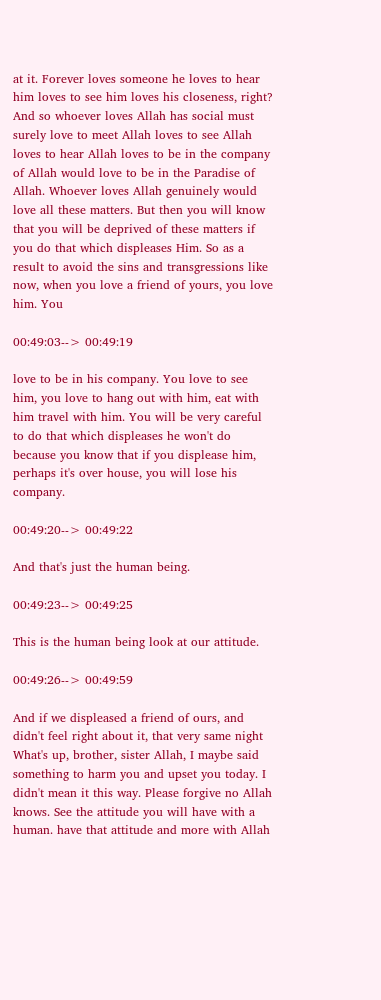at it. Forever loves someone he loves to hear him loves to see him loves his closeness, right? And so whoever loves Allah has social must surely love to meet Allah loves to see Allah loves to hear Allah loves to be in the company of Allah would love to be in the Paradise of Allah. Whoever loves Allah genuinely would love all these matters. But then you will know that you will be deprived of these matters if you do that which displeases Him. So as a result to avoid the sins and transgressions like now, when you love a friend of yours, you love him. You

00:49:03--> 00:49:19

love to be in his company. You love to see him, you love to hang out with him, eat with him travel with him. You will be very careful to do that which displeases he won't do because you know that if you displease him, perhaps it's over house, you will lose his company.

00:49:20--> 00:49:22

And that's just the human being.

00:49:23--> 00:49:25

This is the human being look at our attitude.

00:49:26--> 00:49:59

And if we displeased a friend of ours, and didn't feel right about it, that very same night What's up, brother, sister Allah, I maybe said something to harm you and upset you today. I didn't mean it this way. Please forgive no Allah knows. See the attitude you will have with a human. have that attitude and more with Allah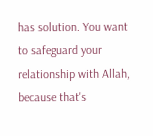has solution. You want to safeguard your relationship with Allah, because that's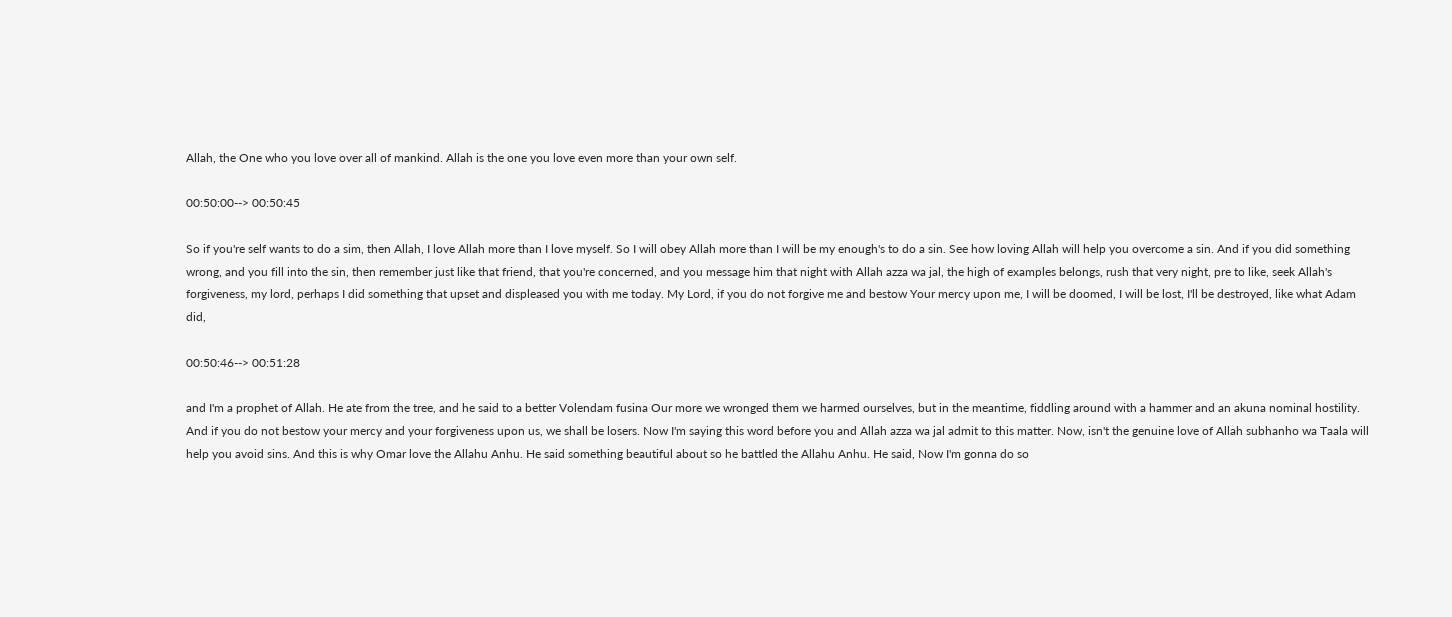Allah, the One who you love over all of mankind. Allah is the one you love even more than your own self.

00:50:00--> 00:50:45

So if you're self wants to do a sim, then Allah, I love Allah more than I love myself. So I will obey Allah more than I will be my enough's to do a sin. See how loving Allah will help you overcome a sin. And if you did something wrong, and you fill into the sin, then remember just like that friend, that you're concerned, and you message him that night with Allah azza wa jal, the high of examples belongs, rush that very night, pre to like, seek Allah's forgiveness, my lord, perhaps I did something that upset and displeased you with me today. My Lord, if you do not forgive me and bestow Your mercy upon me, I will be doomed, I will be lost, I'll be destroyed, like what Adam did,

00:50:46--> 00:51:28

and I'm a prophet of Allah. He ate from the tree, and he said to a better Volendam fusina Our more we wronged them we harmed ourselves, but in the meantime, fiddling around with a hammer and an akuna nominal hostility. And if you do not bestow your mercy and your forgiveness upon us, we shall be losers. Now I'm saying this word before you and Allah azza wa jal admit to this matter. Now, isn't the genuine love of Allah subhanho wa Taala will help you avoid sins. And this is why Omar love the Allahu Anhu. He said something beautiful about so he battled the Allahu Anhu. He said, Now I'm gonna do so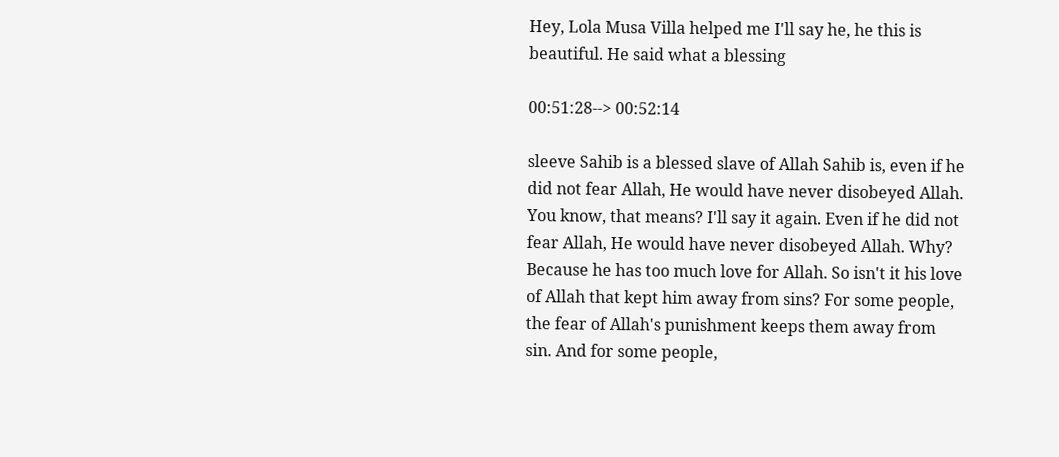Hey, Lola Musa Villa helped me I'll say he, he this is beautiful. He said what a blessing

00:51:28--> 00:52:14

sleeve Sahib is a blessed slave of Allah Sahib is, even if he did not fear Allah, He would have never disobeyed Allah. You know, that means? I'll say it again. Even if he did not fear Allah, He would have never disobeyed Allah. Why? Because he has too much love for Allah. So isn't it his love of Allah that kept him away from sins? For some people, the fear of Allah's punishment keeps them away from sin. And for some people,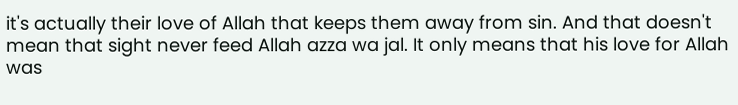it's actually their love of Allah that keeps them away from sin. And that doesn't mean that sight never feed Allah azza wa jal. It only means that his love for Allah was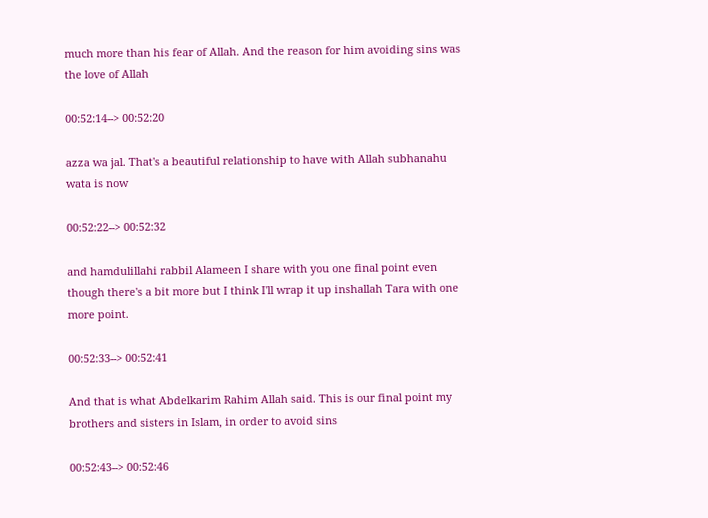much more than his fear of Allah. And the reason for him avoiding sins was the love of Allah

00:52:14--> 00:52:20

azza wa jal. That's a beautiful relationship to have with Allah subhanahu wata is now

00:52:22--> 00:52:32

and hamdulillahi rabbil Alameen I share with you one final point even though there's a bit more but I think I'll wrap it up inshallah Tara with one more point.

00:52:33--> 00:52:41

And that is what Abdelkarim Rahim Allah said. This is our final point my brothers and sisters in Islam, in order to avoid sins

00:52:43--> 00:52:46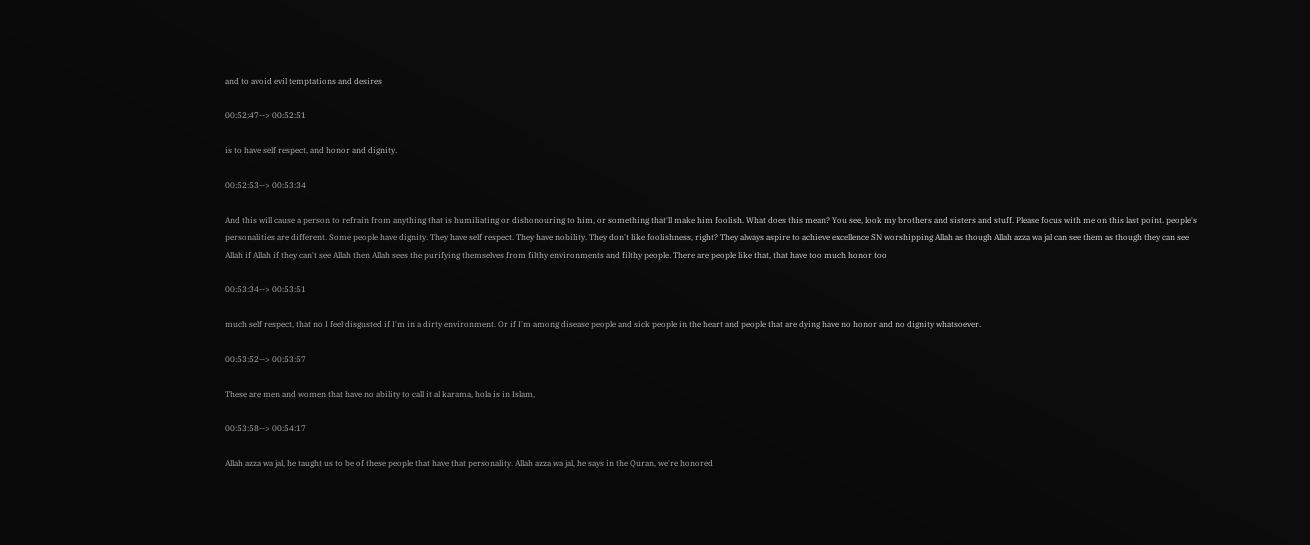and to avoid evil temptations and desires

00:52:47--> 00:52:51

is to have self respect, and honor and dignity.

00:52:53--> 00:53:34

And this will cause a person to refrain from anything that is humiliating or dishonouring to him, or something that'll make him foolish. What does this mean? You see, look my brothers and sisters and stuff. Please focus with me on this last point. people's personalities are different. Some people have dignity. They have self respect. They have nobility. They don't like foolishness, right? They always aspire to achieve excellence SN worshipping Allah as though Allah azza wa jal can see them as though they can see Allah if Allah if they can't see Allah then Allah sees the purifying themselves from filthy environments and filthy people. There are people like that, that have too much honor too

00:53:34--> 00:53:51

much self respect, that no I feel disgusted if I'm in a dirty environment. Or if I'm among disease people and sick people in the heart and people that are dying have no honor and no dignity whatsoever.

00:53:52--> 00:53:57

These are men and women that have no ability to call it al karama, hola is in Islam,

00:53:58--> 00:54:17

Allah azza wa jal, he taught us to be of these people that have that personality. Allah azza wa jal, he says in the Quran, we're honored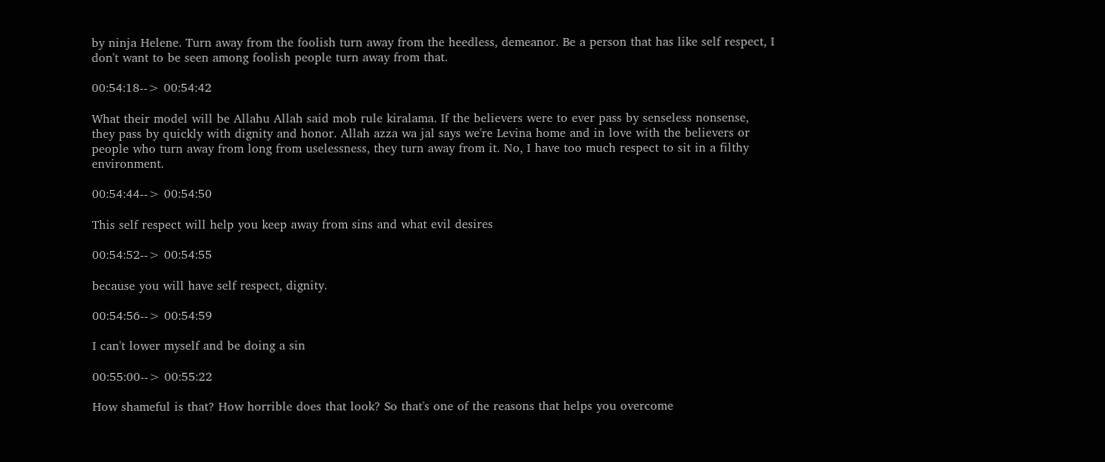by ninja Helene. Turn away from the foolish turn away from the heedless, demeanor. Be a person that has like self respect, I don't want to be seen among foolish people turn away from that.

00:54:18--> 00:54:42

What their model will be Allahu Allah said mob rule kiralama. If the believers were to ever pass by senseless nonsense, they pass by quickly with dignity and honor. Allah azza wa jal says we're Levina home and in love with the believers or people who turn away from long from uselessness, they turn away from it. No, I have too much respect to sit in a filthy environment.

00:54:44--> 00:54:50

This self respect will help you keep away from sins and what evil desires

00:54:52--> 00:54:55

because you will have self respect, dignity.

00:54:56--> 00:54:59

I can't lower myself and be doing a sin

00:55:00--> 00:55:22

How shameful is that? How horrible does that look? So that's one of the reasons that helps you overcome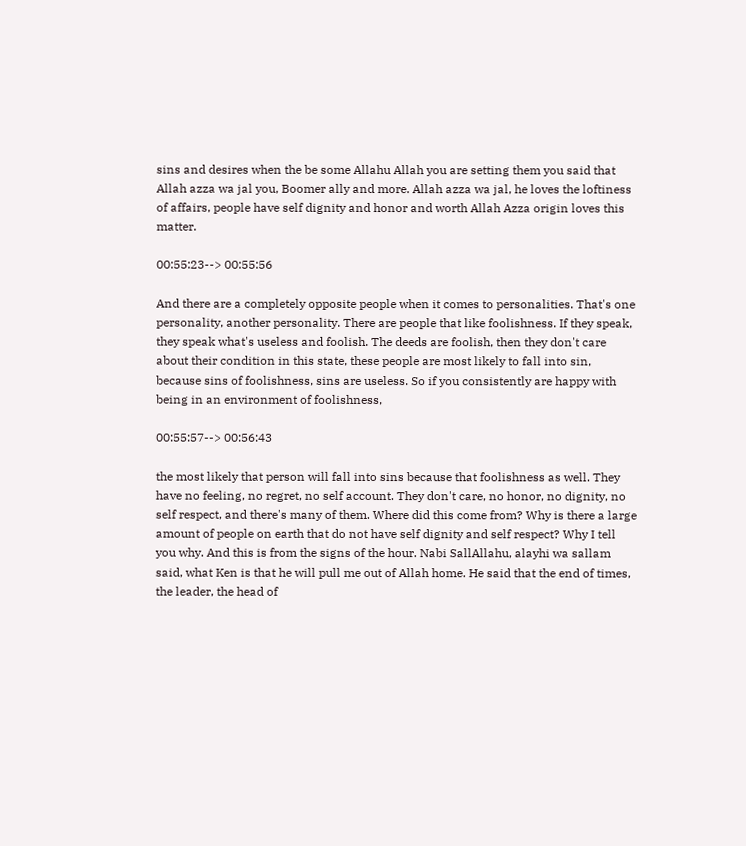sins and desires when the be some Allahu Allah you are setting them you said that Allah azza wa jal you, Boomer ally and more. Allah azza wa jal, he loves the loftiness of affairs, people have self dignity and honor and worth Allah Azza origin loves this matter.

00:55:23--> 00:55:56

And there are a completely opposite people when it comes to personalities. That's one personality, another personality. There are people that like foolishness. If they speak, they speak what's useless and foolish. The deeds are foolish, then they don't care about their condition in this state, these people are most likely to fall into sin, because sins of foolishness, sins are useless. So if you consistently are happy with being in an environment of foolishness,

00:55:57--> 00:56:43

the most likely that person will fall into sins because that foolishness as well. They have no feeling, no regret, no self account. They don't care, no honor, no dignity, no self respect, and there's many of them. Where did this come from? Why is there a large amount of people on earth that do not have self dignity and self respect? Why I tell you why. And this is from the signs of the hour. Nabi SallAllahu, alayhi wa sallam said, what Ken is that he will pull me out of Allah home. He said that the end of times, the leader, the head of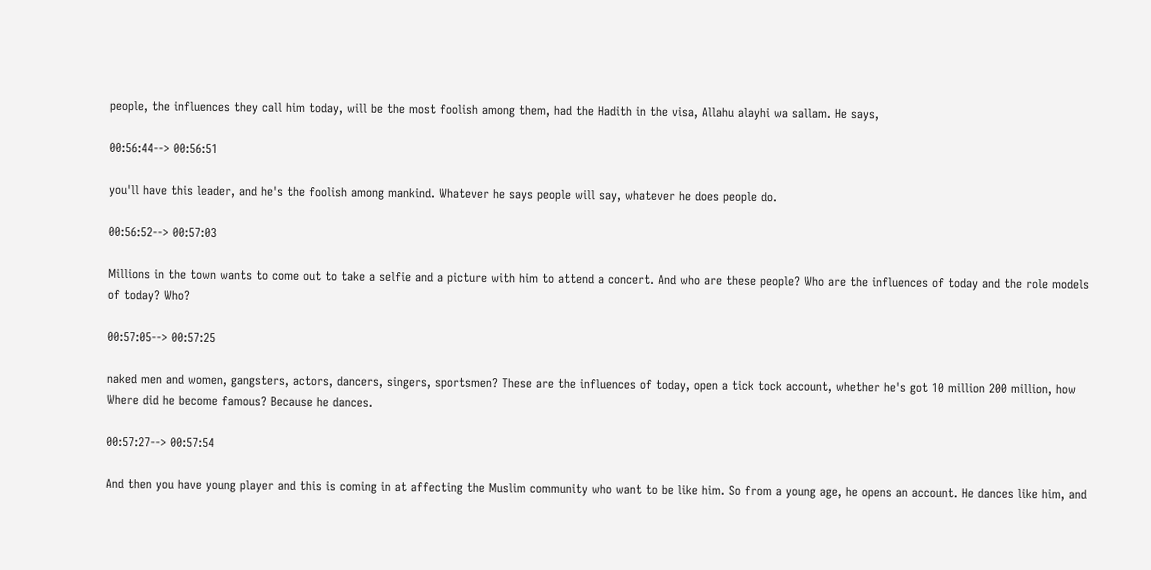people, the influences they call him today, will be the most foolish among them, had the Hadith in the visa, Allahu alayhi wa sallam. He says,

00:56:44--> 00:56:51

you'll have this leader, and he's the foolish among mankind. Whatever he says people will say, whatever he does people do.

00:56:52--> 00:57:03

Millions in the town wants to come out to take a selfie and a picture with him to attend a concert. And who are these people? Who are the influences of today and the role models of today? Who?

00:57:05--> 00:57:25

naked men and women, gangsters, actors, dancers, singers, sportsmen? These are the influences of today, open a tick tock account, whether he's got 10 million 200 million, how Where did he become famous? Because he dances.

00:57:27--> 00:57:54

And then you have young player and this is coming in at affecting the Muslim community who want to be like him. So from a young age, he opens an account. He dances like him, and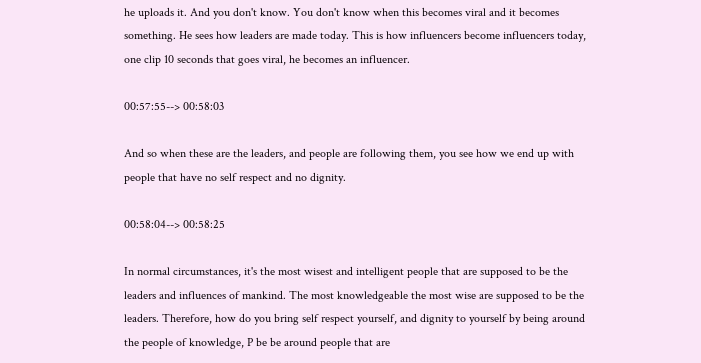he uploads it. And you don't know. You don't know when this becomes viral and it becomes something. He sees how leaders are made today. This is how influencers become influencers today, one clip 10 seconds that goes viral, he becomes an influencer.

00:57:55--> 00:58:03

And so when these are the leaders, and people are following them, you see how we end up with people that have no self respect and no dignity.

00:58:04--> 00:58:25

In normal circumstances, it's the most wisest and intelligent people that are supposed to be the leaders and influences of mankind. The most knowledgeable the most wise are supposed to be the leaders. Therefore, how do you bring self respect yourself, and dignity to yourself by being around the people of knowledge, P be be around people that are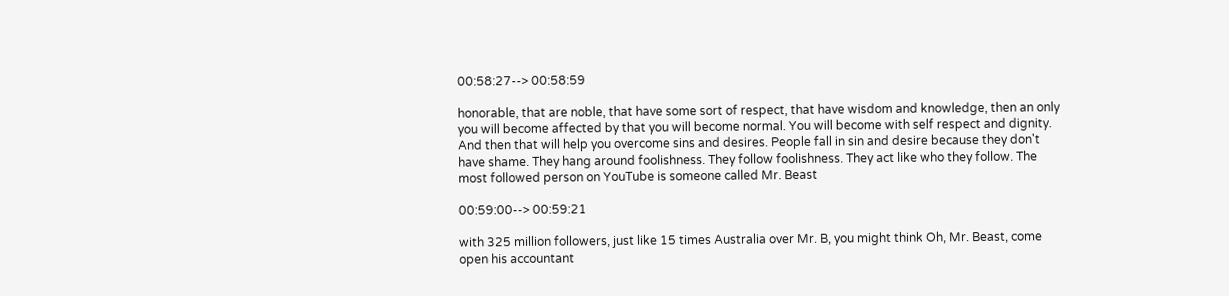00:58:27--> 00:58:59

honorable, that are noble, that have some sort of respect, that have wisdom and knowledge, then an only you will become affected by that you will become normal. You will become with self respect and dignity. And then that will help you overcome sins and desires. People fall in sin and desire because they don't have shame. They hang around foolishness. They follow foolishness. They act like who they follow. The most followed person on YouTube is someone called Mr. Beast

00:59:00--> 00:59:21

with 325 million followers, just like 15 times Australia over Mr. B, you might think Oh, Mr. Beast, come open his accountant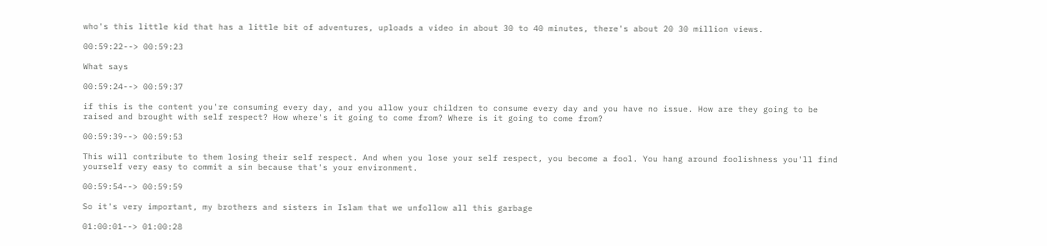who's this little kid that has a little bit of adventures, uploads a video in about 30 to 40 minutes, there's about 20 30 million views.

00:59:22--> 00:59:23

What says

00:59:24--> 00:59:37

if this is the content you're consuming every day, and you allow your children to consume every day and you have no issue. How are they going to be raised and brought with self respect? How where's it going to come from? Where is it going to come from?

00:59:39--> 00:59:53

This will contribute to them losing their self respect. And when you lose your self respect, you become a fool. You hang around foolishness you'll find yourself very easy to commit a sin because that's your environment.

00:59:54--> 00:59:59

So it's very important, my brothers and sisters in Islam that we unfollow all this garbage

01:00:01--> 01:00:28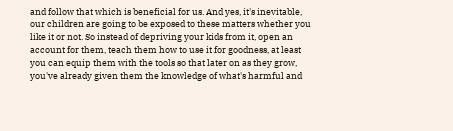and follow that which is beneficial for us. And yes, it's inevitable, our children are going to be exposed to these matters whether you like it or not. So instead of depriving your kids from it, open an account for them, teach them how to use it for goodness, at least you can equip them with the tools so that later on as they grow, you've already given them the knowledge of what's harmful and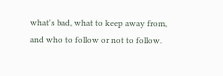what's bad, what to keep away from, and who to follow or not to follow.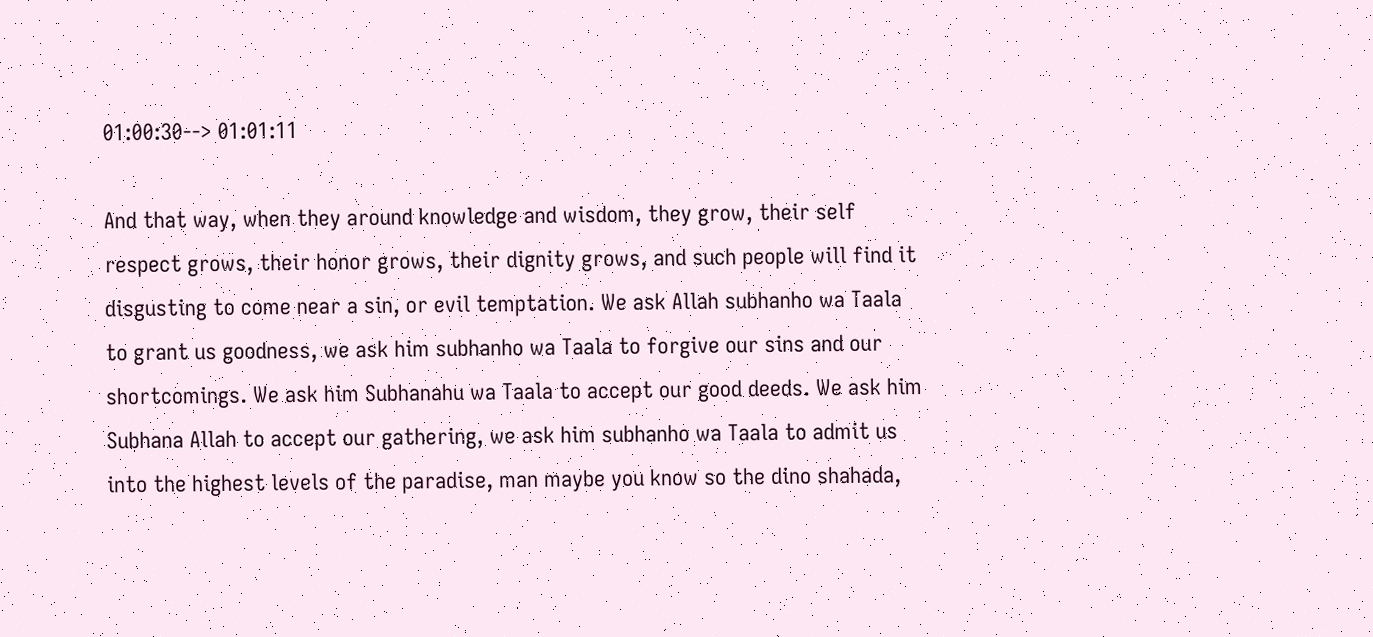01:00:30--> 01:01:11

And that way, when they around knowledge and wisdom, they grow, their self respect grows, their honor grows, their dignity grows, and such people will find it disgusting to come near a sin, or evil temptation. We ask Allah subhanho wa Taala to grant us goodness, we ask him subhanho wa Taala to forgive our sins and our shortcomings. We ask him Subhanahu wa Taala to accept our good deeds. We ask him Subhana Allah to accept our gathering, we ask him subhanho wa Taala to admit us into the highest levels of the paradise, man maybe you know so the dino shahada,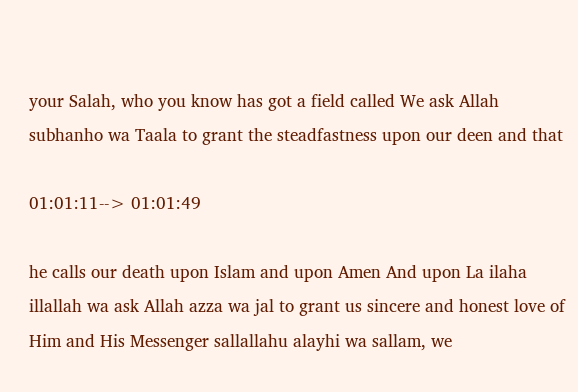your Salah, who you know has got a field called We ask Allah subhanho wa Taala to grant the steadfastness upon our deen and that

01:01:11--> 01:01:49

he calls our death upon Islam and upon Amen And upon La ilaha illallah wa ask Allah azza wa jal to grant us sincere and honest love of Him and His Messenger sallallahu alayhi wa sallam, we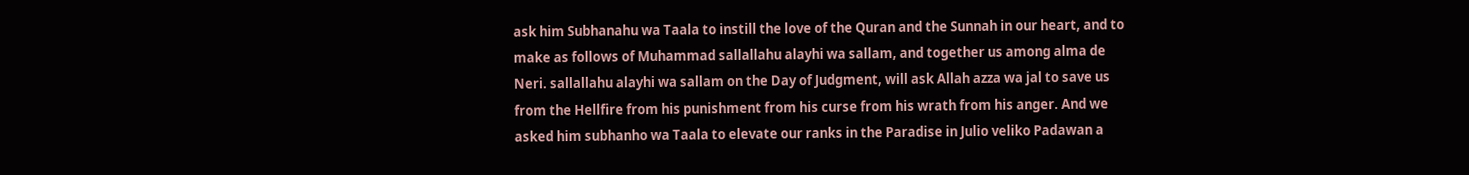ask him Subhanahu wa Taala to instill the love of the Quran and the Sunnah in our heart, and to make as follows of Muhammad sallallahu alayhi wa sallam, and together us among alma de Neri. sallallahu alayhi wa sallam on the Day of Judgment, will ask Allah azza wa jal to save us from the Hellfire from his punishment from his curse from his wrath from his anger. And we asked him subhanho wa Taala to elevate our ranks in the Paradise in Julio veliko Padawan a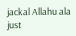jackal Allahu ala just